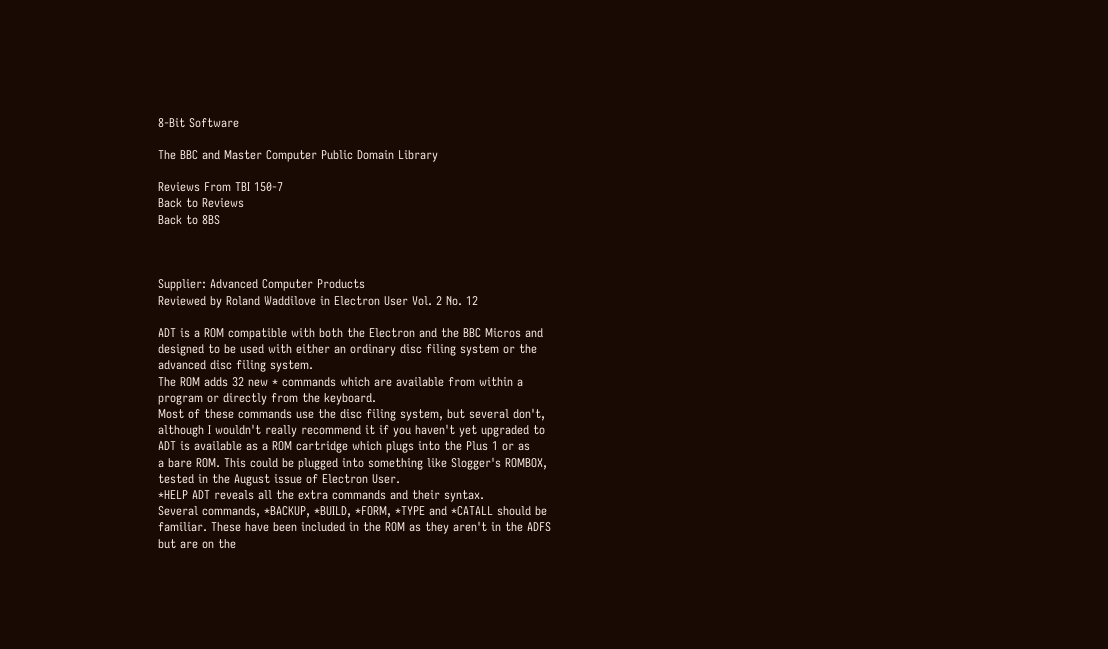8-Bit Software

The BBC and Master Computer Public Domain Library

Reviews From TBI 150-7
Back to Reviews
Back to 8BS



Supplier: Advanced Computer Products
Reviewed by Roland Waddilove in Electron User Vol. 2 No. 12

ADT is a ROM compatible with both the Electron and the BBC Micros and
designed to be used with either an ordinary disc filing system or the
advanced disc filing system.
The ROM adds 32 new * commands which are available from within a
program or directly from the keyboard.
Most of these commands use the disc filing system, but several don't,
although I wouldn't really recommend it if you haven't yet upgraded to
ADT is available as a ROM cartridge which plugs into the Plus 1 or as
a bare ROM. This could be plugged into something like Slogger's ROMBOX,
tested in the August issue of Electron User.
*HELP ADT reveals all the extra commands and their syntax.
Several commands, *BACKUP, *BUILD, *FORM, *TYPE and *CATALL should be
familiar. These have been included in the ROM as they aren't in the ADFS
but are on the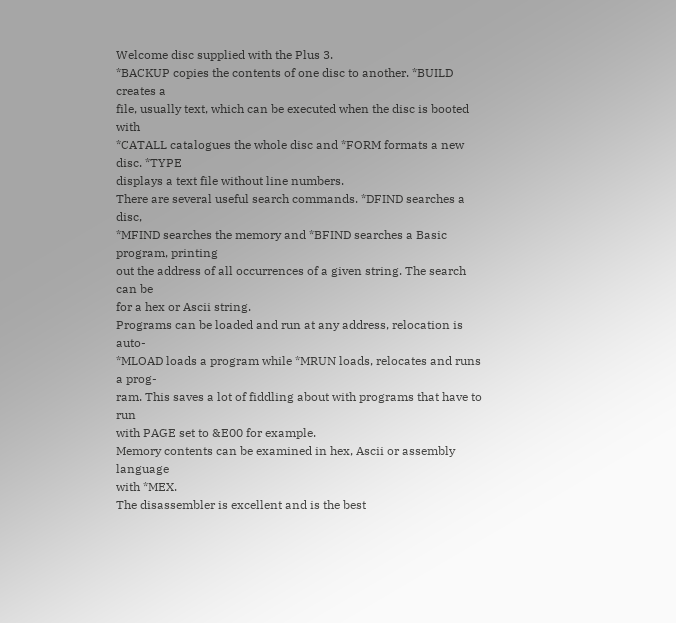Welcome disc supplied with the Plus 3.
*BACKUP copies the contents of one disc to another. *BUILD creates a
file, usually text, which can be executed when the disc is booted with
*CATALL catalogues the whole disc and *FORM formats a new disc. *TYPE
displays a text file without line numbers.
There are several useful search commands. *DFIND searches a disc,
*MFIND searches the memory and *BFIND searches a Basic program, printing
out the address of all occurrences of a given string. The search can be
for a hex or Ascii string.
Programs can be loaded and run at any address, relocation is auto-
*MLOAD loads a program while *MRUN loads, relocates and runs a prog-
ram. This saves a lot of fiddling about with programs that have to run
with PAGE set to &E00 for example.
Memory contents can be examined in hex, Ascii or assembly language
with *MEX.
The disassembler is excellent and is the best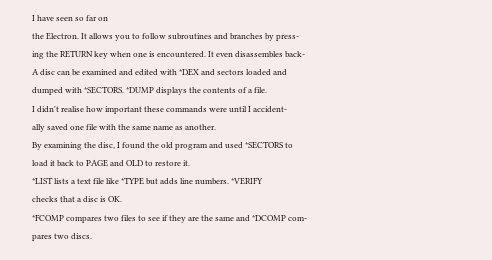I have seen so far on
the Electron. It allows you to follow subroutines and branches by press-
ing the RETURN key when one is encountered. It even disassembles back-
A disc can be examined and edited with *DEX and sectors loaded and
dumped with *SECTORS. *DUMP displays the contents of a file.
I didn't realise how important these commands were until I accident-
ally saved one file with the same name as another.
By examining the disc, I found the old program and used *SECTORS to
load it back to PAGE and OLD to restore it.
*LIST lists a text file like *TYPE but adds line numbers. *VERIFY
checks that a disc is OK.
*FCOMP compares two files to see if they are the same and *DCOMP com-
pares two discs.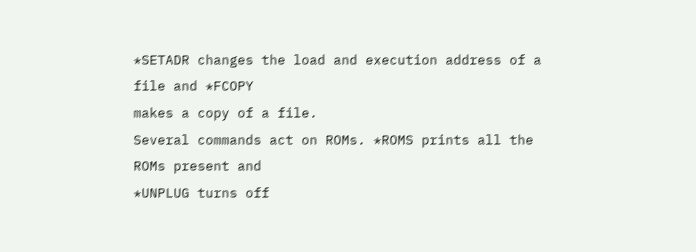*SETADR changes the load and execution address of a file and *FCOPY
makes a copy of a file.
Several commands act on ROMs. *ROMS prints all the ROMs present and
*UNPLUG turns off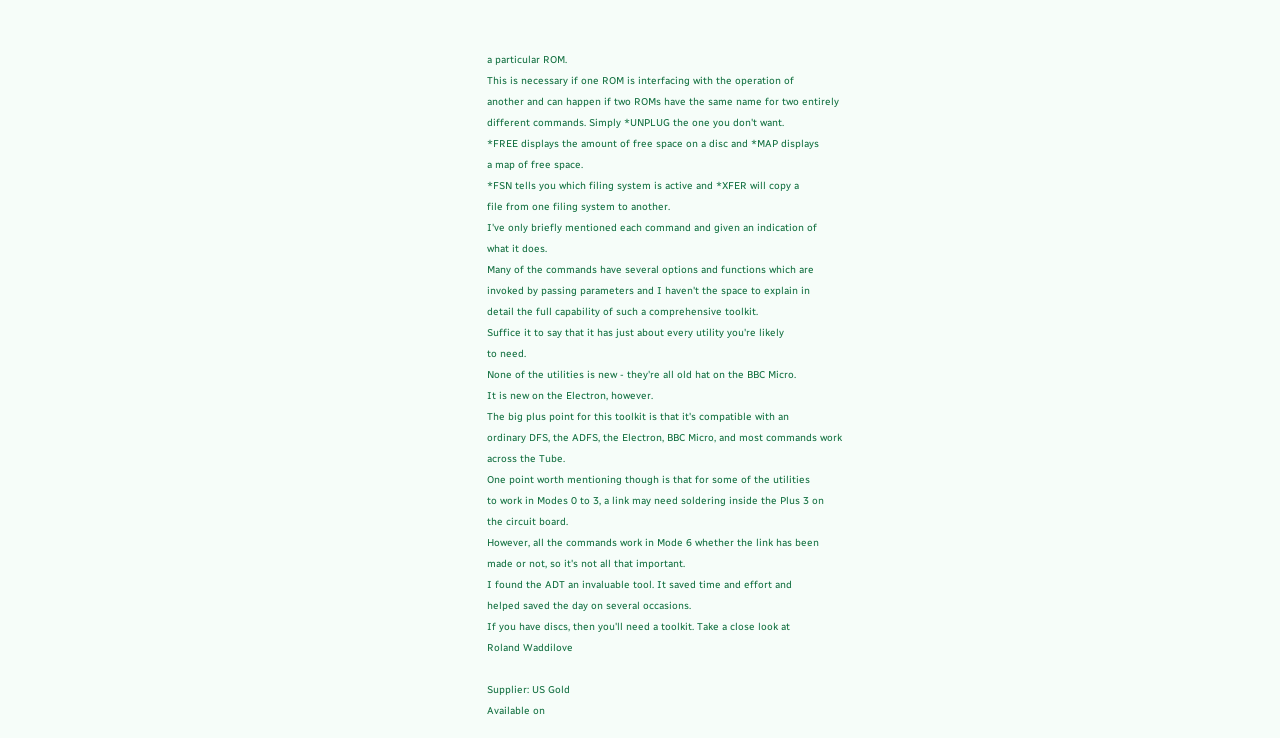a particular ROM.
This is necessary if one ROM is interfacing with the operation of
another and can happen if two ROMs have the same name for two entirely
different commands. Simply *UNPLUG the one you don't want.
*FREE displays the amount of free space on a disc and *MAP displays
a map of free space.
*FSN tells you which filing system is active and *XFER will copy a
file from one filing system to another.
I've only briefly mentioned each command and given an indication of
what it does.
Many of the commands have several options and functions which are
invoked by passing parameters and I haven't the space to explain in
detail the full capability of such a comprehensive toolkit.
Suffice it to say that it has just about every utility you're likely
to need.
None of the utilities is new - they're all old hat on the BBC Micro.
It is new on the Electron, however.
The big plus point for this toolkit is that it's compatible with an
ordinary DFS, the ADFS, the Electron, BBC Micro, and most commands work
across the Tube.
One point worth mentioning though is that for some of the utilities
to work in Modes 0 to 3, a link may need soldering inside the Plus 3 on
the circuit board.
However, all the commands work in Mode 6 whether the link has been
made or not, so it's not all that important.
I found the ADT an invaluable tool. It saved time and effort and
helped saved the day on several occasions.
If you have discs, then you'll need a toolkit. Take a close look at
Roland Waddilove

Supplier: US Gold
Available on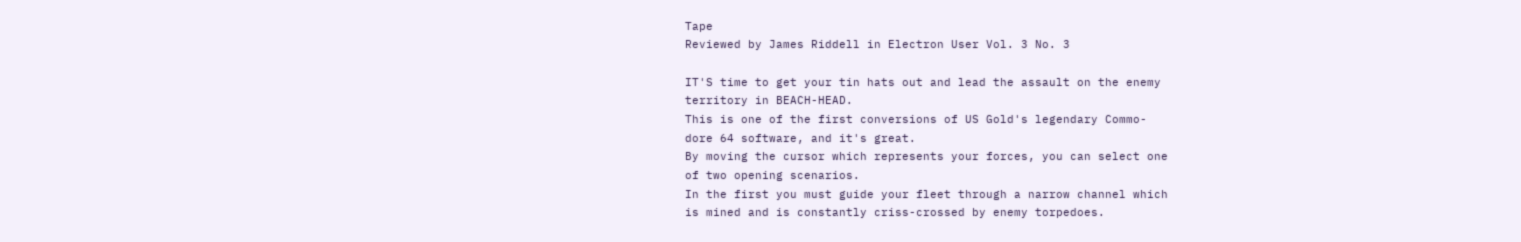Tape
Reviewed by James Riddell in Electron User Vol. 3 No. 3

IT'S time to get your tin hats out and lead the assault on the enemy
territory in BEACH-HEAD.
This is one of the first conversions of US Gold's legendary Commo-
dore 64 software, and it's great.
By moving the cursor which represents your forces, you can select one
of two opening scenarios.
In the first you must guide your fleet through a narrow channel which
is mined and is constantly criss-crossed by enemy torpedoes.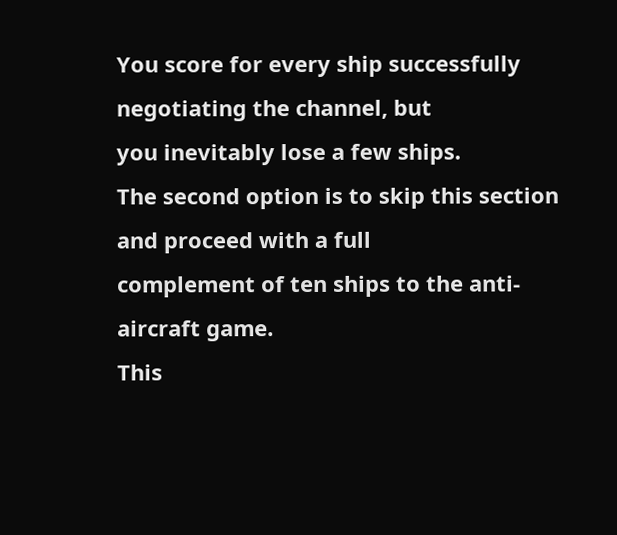You score for every ship successfully negotiating the channel, but
you inevitably lose a few ships.
The second option is to skip this section and proceed with a full
complement of ten ships to the anti-aircraft game.
This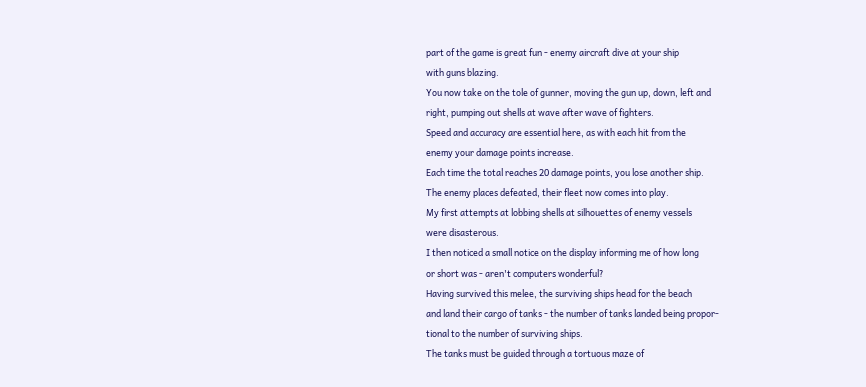part of the game is great fun - enemy aircraft dive at your ship
with guns blazing.
You now take on the tole of gunner, moving the gun up, down, left and
right, pumping out shells at wave after wave of fighters.
Speed and accuracy are essential here, as with each hit from the
enemy your damage points increase.
Each time the total reaches 20 damage points, you lose another ship.
The enemy places defeated, their fleet now comes into play.
My first attempts at lobbing shells at silhouettes of enemy vessels
were disasterous.
I then noticed a small notice on the display informing me of how long
or short was - aren't computers wonderful?
Having survived this melee, the surviving ships head for the beach
and land their cargo of tanks - the number of tanks landed being propor-
tional to the number of surviving ships.
The tanks must be guided through a tortuous maze of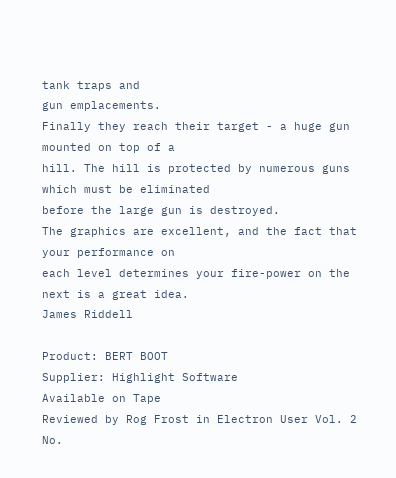tank traps and
gun emplacements.
Finally they reach their target - a huge gun mounted on top of a
hill. The hill is protected by numerous guns which must be eliminated
before the large gun is destroyed.
The graphics are excellent, and the fact that your performance on
each level determines your fire-power on the next is a great idea.
James Riddell

Product: BERT BOOT
Supplier: Highlight Software
Available on Tape
Reviewed by Rog Frost in Electron User Vol. 2 No.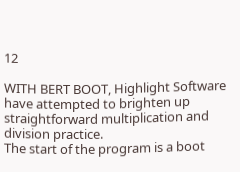12

WITH BERT BOOT, Highlight Software have attempted to brighten up
straightforward multiplication and division practice.
The start of the program is a boot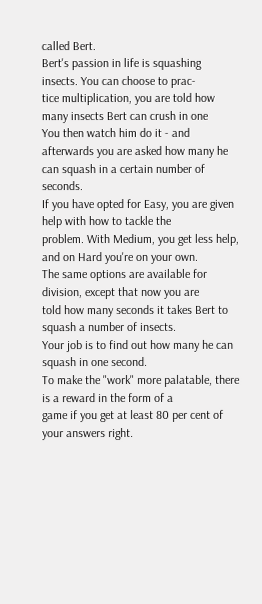called Bert.
Bert's passion in life is squashing insects. You can choose to prac-
tice multiplication, you are told how many insects Bert can crush in one
You then watch him do it - and afterwards you are asked how many he
can squash in a certain number of seconds.
If you have opted for Easy, you are given help with how to tackle the
problem. With Medium, you get less help, and on Hard you're on your own.
The same options are available for division, except that now you are
told how many seconds it takes Bert to squash a number of insects.
Your job is to find out how many he can squash in one second.
To make the "work" more palatable, there is a reward in the form of a
game if you get at least 80 per cent of your answers right.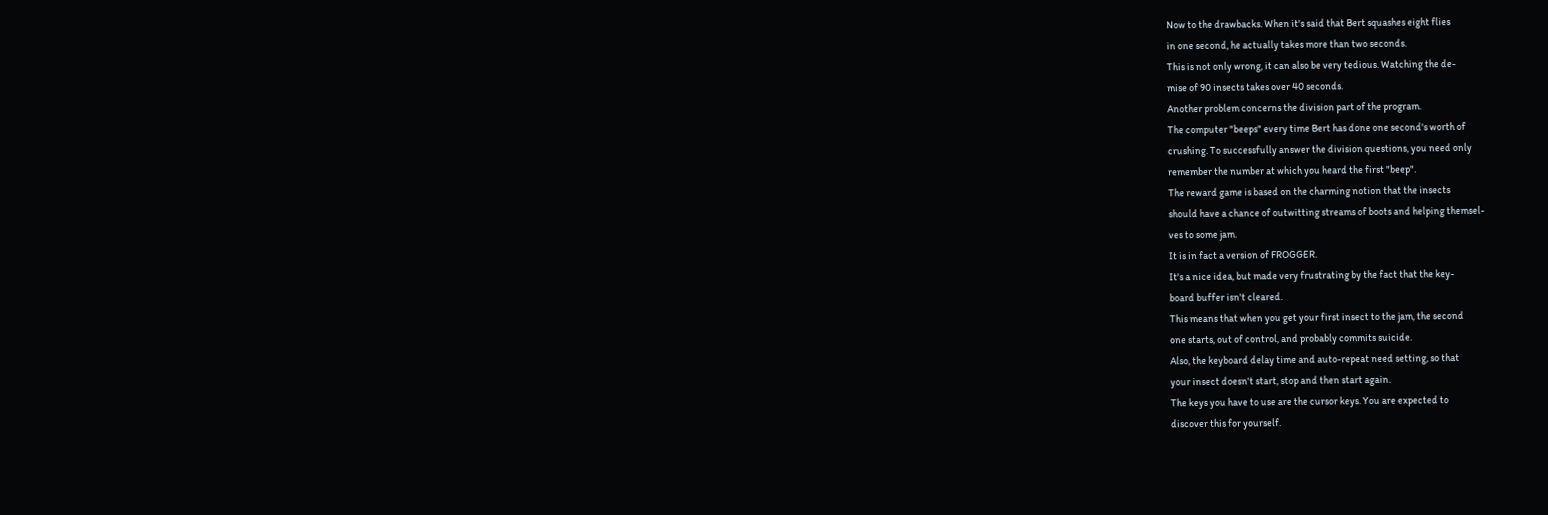Now to the drawbacks. When it's said that Bert squashes eight flies
in one second, he actually takes more than two seconds.
This is not only wrong, it can also be very tedious. Watching the de-
mise of 90 insects takes over 40 seconds.
Another problem concerns the division part of the program.
The computer "beeps" every time Bert has done one second's worth of
crushing. To successfully answer the division questions, you need only
remember the number at which you heard the first "beep".
The reward game is based on the charming notion that the insects
should have a chance of outwitting streams of boots and helping themsel-
ves to some jam.
It is in fact a version of FROGGER.
It's a nice idea, but made very frustrating by the fact that the key-
board buffer isn't cleared.
This means that when you get your first insect to the jam, the second
one starts, out of control, and probably commits suicide.
Also, the keyboard delay time and auto-repeat need setting, so that
your insect doesn't start, stop and then start again.
The keys you have to use are the cursor keys. You are expected to
discover this for yourself.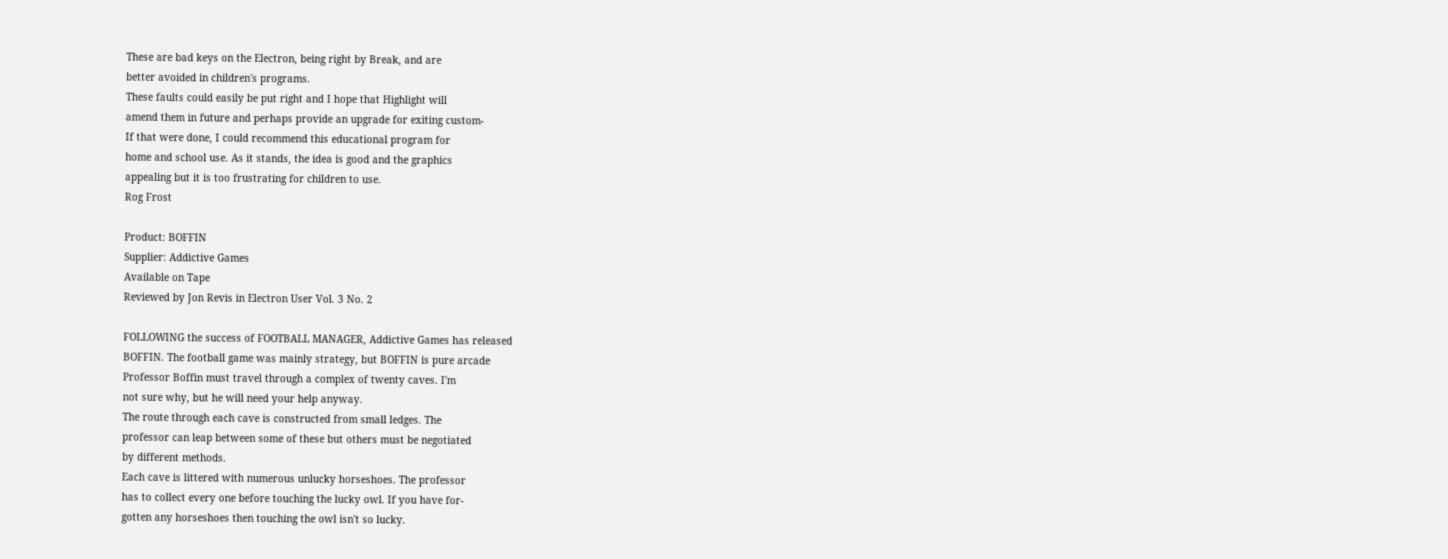These are bad keys on the Electron, being right by Break, and are
better avoided in children's programs.
These faults could easily be put right and I hope that Highlight will
amend them in future and perhaps provide an upgrade for exiting custom-
If that were done, I could recommend this educational program for
home and school use. As it stands, the idea is good and the graphics
appealing but it is too frustrating for children to use.
Rog Frost

Product: BOFFIN
Supplier: Addictive Games
Available on Tape
Reviewed by Jon Revis in Electron User Vol. 3 No. 2

FOLLOWING the success of FOOTBALL MANAGER, Addictive Games has released
BOFFIN. The football game was mainly strategy, but BOFFIN is pure arcade
Professor Boffin must travel through a complex of twenty caves. I'm
not sure why, but he will need your help anyway.
The route through each cave is constructed from small ledges. The
professor can leap between some of these but others must be negotiated
by different methods.
Each cave is littered with numerous unlucky horseshoes. The professor
has to collect every one before touching the lucky owl. If you have for-
gotten any horseshoes then touching the owl isn't so lucky.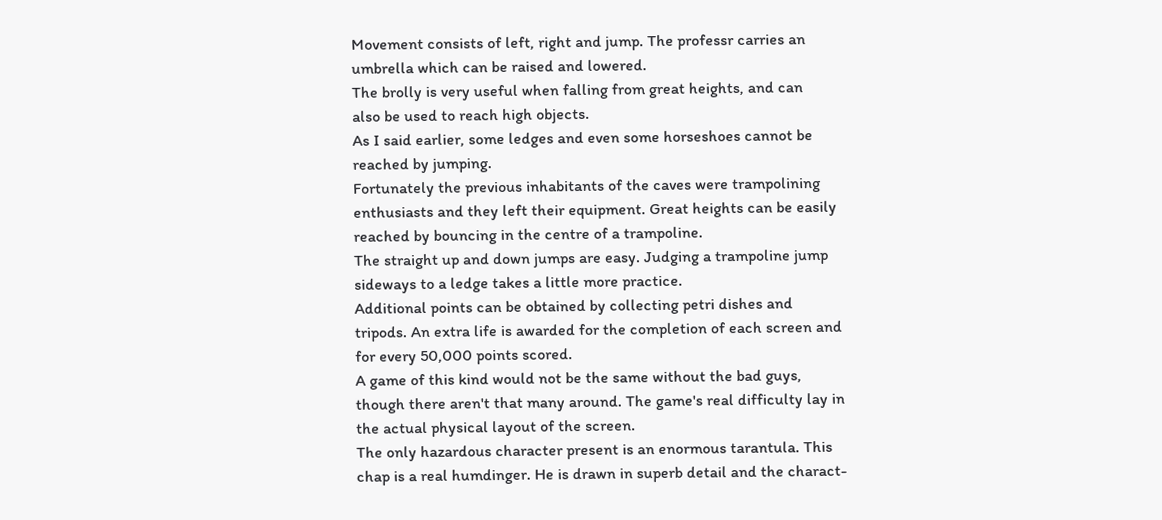Movement consists of left, right and jump. The professr carries an
umbrella which can be raised and lowered.
The brolly is very useful when falling from great heights, and can
also be used to reach high objects.
As I said earlier, some ledges and even some horseshoes cannot be
reached by jumping.
Fortunately the previous inhabitants of the caves were trampolining
enthusiasts and they left their equipment. Great heights can be easily
reached by bouncing in the centre of a trampoline.
The straight up and down jumps are easy. Judging a trampoline jump
sideways to a ledge takes a little more practice.
Additional points can be obtained by collecting petri dishes and
tripods. An extra life is awarded for the completion of each screen and
for every 50,000 points scored.
A game of this kind would not be the same without the bad guys,
though there aren't that many around. The game's real difficulty lay in
the actual physical layout of the screen.
The only hazardous character present is an enormous tarantula. This
chap is a real humdinger. He is drawn in superb detail and the charact-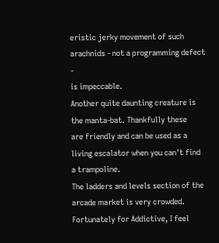eristic jerky movement of such arachnids - not a programming defect -
is impeccable.
Another quite daunting creature is the manta-bat. Thankfully these
are friendly and can be used as a living escalator when you can't find
a trampoline.
The ladders and levels section of the arcade market is very crowded.
Fortunately for Addictive, I feel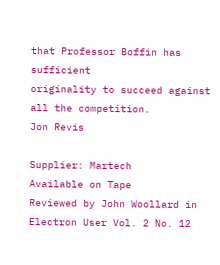that Professor Boffin has sufficient
originality to succeed against all the competition.
Jon Revis

Supplier: Martech
Available on Tape
Reviewed by John Woollard in Electron User Vol. 2 No. 12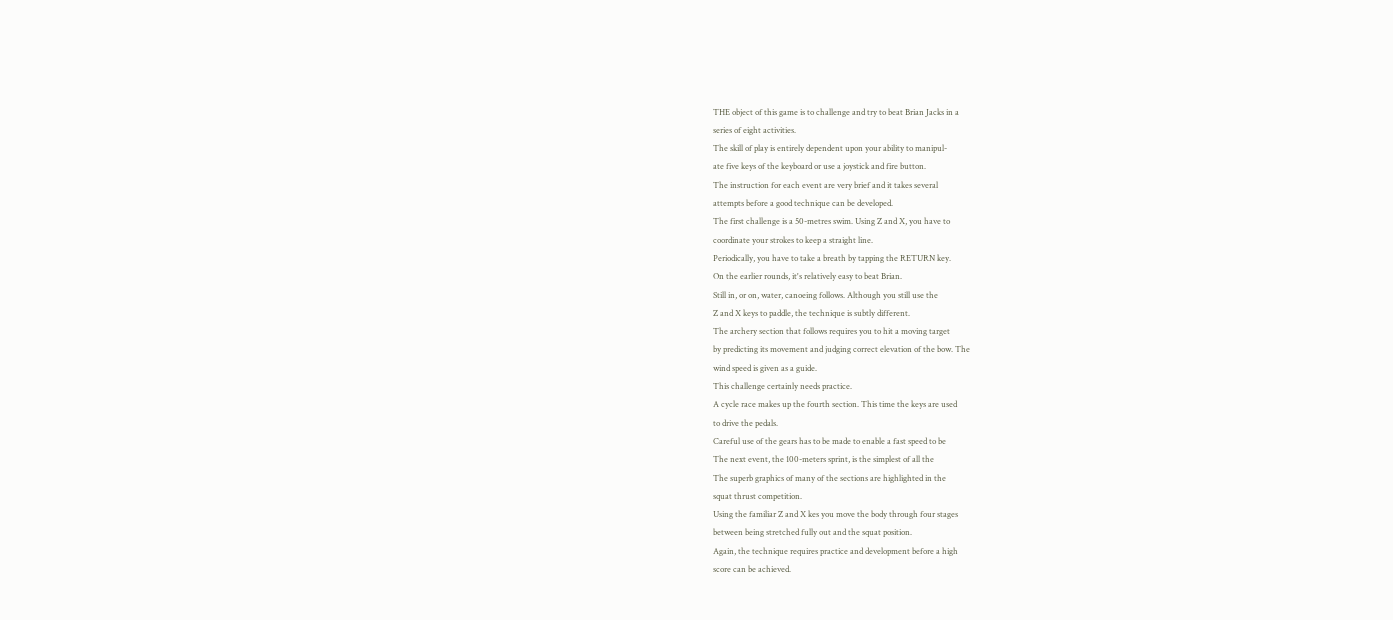THE object of this game is to challenge and try to beat Brian Jacks in a
series of eight activities.
The skill of play is entirely dependent upon your ability to manipul-
ate five keys of the keyboard or use a joystick and fire button.
The instruction for each event are very brief and it takes several
attempts before a good technique can be developed.
The first challenge is a 50-metres swim. Using Z and X, you have to
coordinate your strokes to keep a straight line.
Periodically, you have to take a breath by tapping the RETURN key.
On the earlier rounds, it's relatively easy to beat Brian.
Still in, or on, water, canoeing follows. Although you still use the
Z and X keys to paddle, the technique is subtly different.
The archery section that follows requires you to hit a moving target
by predicting its movement and judging correct elevation of the bow. The
wind speed is given as a guide.
This challenge certainly needs practice.
A cycle race makes up the fourth section. This time the keys are used
to drive the pedals.
Careful use of the gears has to be made to enable a fast speed to be
The next event, the 100-meters sprint, is the simplest of all the
The superb graphics of many of the sections are highlighted in the
squat thrust competition.
Using the familiar Z and X kes you move the body through four stages
between being stretched fully out and the squat position.
Again, the technique requires practice and development before a high
score can be achieved.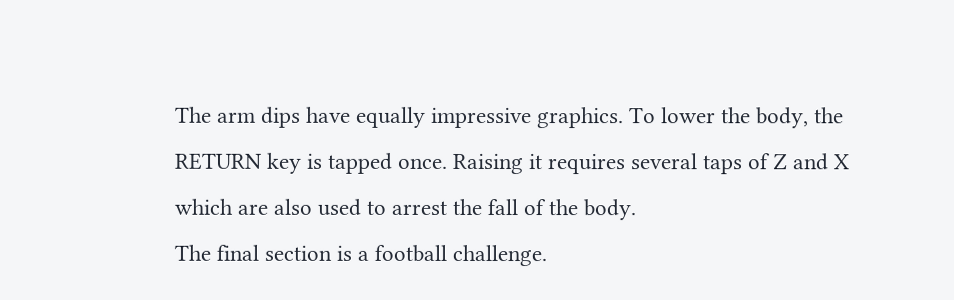The arm dips have equally impressive graphics. To lower the body, the
RETURN key is tapped once. Raising it requires several taps of Z and X
which are also used to arrest the fall of the body.
The final section is a football challenge.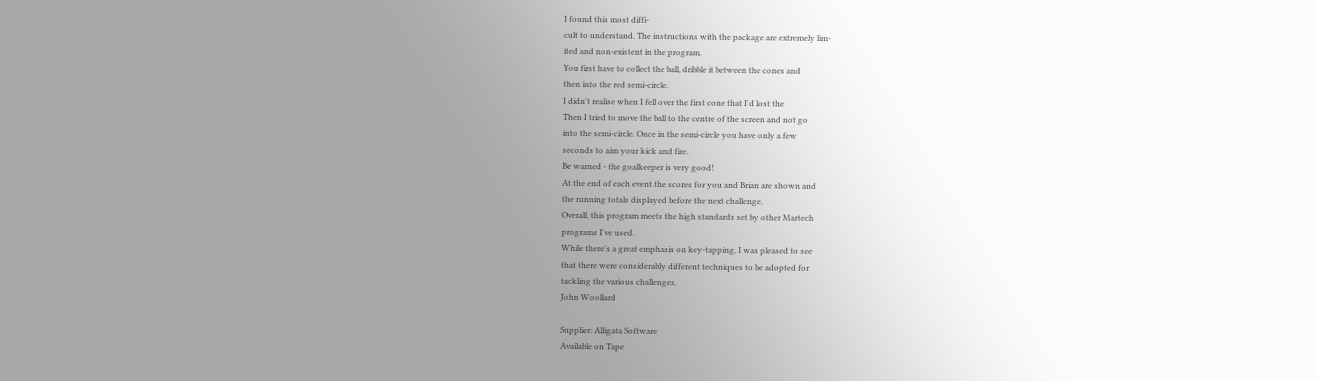I found this most diffi-
cult to understand. The instructions with the package are extremely lim-
ited and non-existent in the program.
You first have to collect the ball, dribble it between the cones and
then into the red semi-circle.
I didn't realise when I fell over the first cone that I'd lost the
Then I tried to move the ball to the centre of the screen and not go
into the semi-circle. Once in the semi-circle you have only a few
seconds to aim your kick and fire.
Be warned - the goalkeeper is very good!
At the end of each event the scores for you and Brian are shown and
the running totals displayed before the next challenge.
Overall, this program meets the high standards set by other Martech
programs I've used.
While there's a great emphasis on key-tapping, I was pleased to see
that there were considerably different techniques to be adopted for
tackling the various challenges.
John Woollard

Supplier: Alligata Software
Available on Tape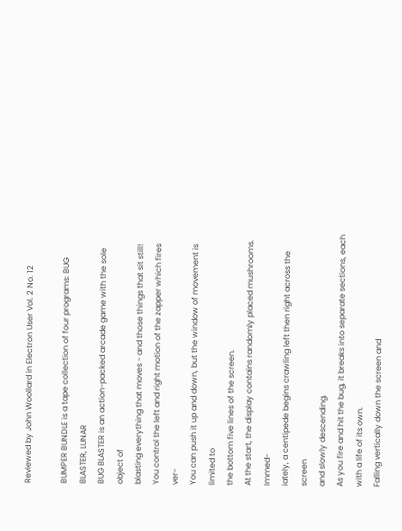Reviewed by John Woollard in Electron User Vol. 2 No. 12

BUMPER BUNDLE is a tape collection of four programs: BUG BLASTER, LUNAR
BUG BLASTER is an action-packed arcade game with the sole object of
blasting everything that moves - and those things that sit still!
You control the left and right motion of the zapper which fires ver-
You can push it up and down, but the window of movement is limited to
the bottom five lines of the screen.
At the start, the display contains randomly placed mushrooms. Immed-
iately, a centipede begins crawling left then right across the screen
and slowly descending.
As you fire and hit the bug, it breaks into separate sections, each
with a life of its own.
Falling vertically down the screen and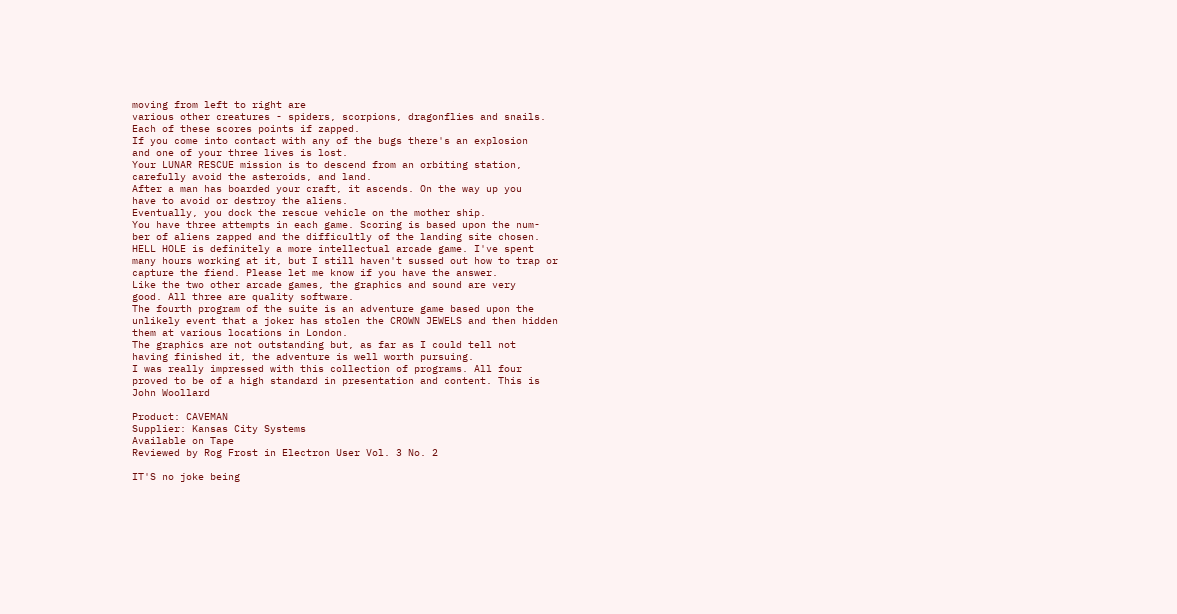moving from left to right are
various other creatures - spiders, scorpions, dragonflies and snails.
Each of these scores points if zapped.
If you come into contact with any of the bugs there's an explosion
and one of your three lives is lost.
Your LUNAR RESCUE mission is to descend from an orbiting station,
carefully avoid the asteroids, and land.
After a man has boarded your craft, it ascends. On the way up you
have to avoid or destroy the aliens.
Eventually, you dock the rescue vehicle on the mother ship.
You have three attempts in each game. Scoring is based upon the num-
ber of aliens zapped and the difficultly of the landing site chosen.
HELL HOLE is definitely a more intellectual arcade game. I've spent
many hours working at it, but I still haven't sussed out how to trap or
capture the fiend. Please let me know if you have the answer.
Like the two other arcade games, the graphics and sound are very
good. All three are quality software.
The fourth program of the suite is an adventure game based upon the
unlikely event that a joker has stolen the CROWN JEWELS and then hidden
them at various locations in London.
The graphics are not outstanding but, as far as I could tell not
having finished it, the adventure is well worth pursuing.
I was really impressed with this collection of programs. All four
proved to be of a high standard in presentation and content. This is
John Woollard

Product: CAVEMAN
Supplier: Kansas City Systems
Available on Tape
Reviewed by Rog Frost in Electron User Vol. 3 No. 2

IT'S no joke being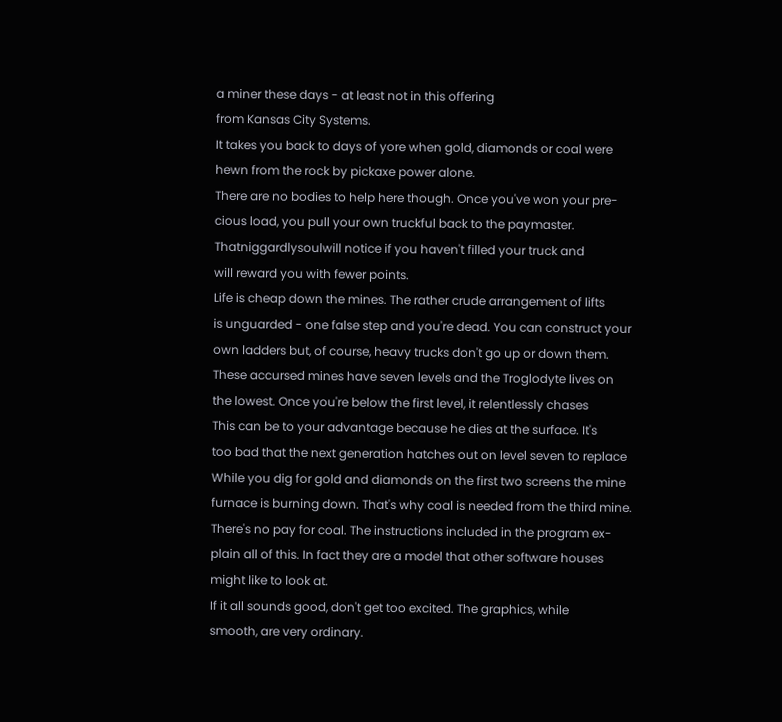a miner these days - at least not in this offering
from Kansas City Systems.
It takes you back to days of yore when gold, diamonds or coal were
hewn from the rock by pickaxe power alone.
There are no bodies to help here though. Once you've won your pre-
cious load, you pull your own truckful back to the paymaster.
Thatniggardlysoulwill notice if you haven't filled your truck and
will reward you with fewer points.
Life is cheap down the mines. The rather crude arrangement of lifts
is unguarded - one false step and you're dead. You can construct your
own ladders but, of course, heavy trucks don't go up or down them.
These accursed mines have seven levels and the Troglodyte lives on
the lowest. Once you're below the first level, it relentlessly chases
This can be to your advantage because he dies at the surface. It's
too bad that the next generation hatches out on level seven to replace
While you dig for gold and diamonds on the first two screens the mine
furnace is burning down. That's why coal is needed from the third mine.
There's no pay for coal. The instructions included in the program ex-
plain all of this. In fact they are a model that other software houses
might like to look at.
If it all sounds good, don't get too excited. The graphics, while
smooth, are very ordinary.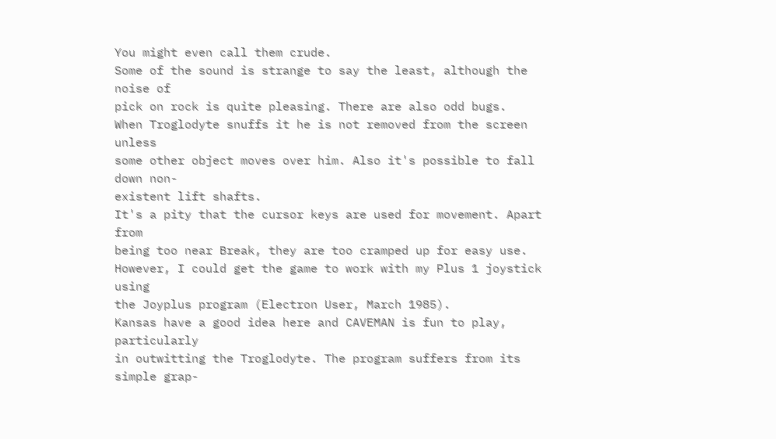You might even call them crude.
Some of the sound is strange to say the least, although the noise of
pick on rock is quite pleasing. There are also odd bugs.
When Troglodyte snuffs it he is not removed from the screen unless
some other object moves over him. Also it's possible to fall down non-
existent lift shafts.
It's a pity that the cursor keys are used for movement. Apart from
being too near Break, they are too cramped up for easy use.
However, I could get the game to work with my Plus 1 joystick using
the Joyplus program (Electron User, March 1985).
Kansas have a good idea here and CAVEMAN is fun to play, particularly
in outwitting the Troglodyte. The program suffers from its simple grap-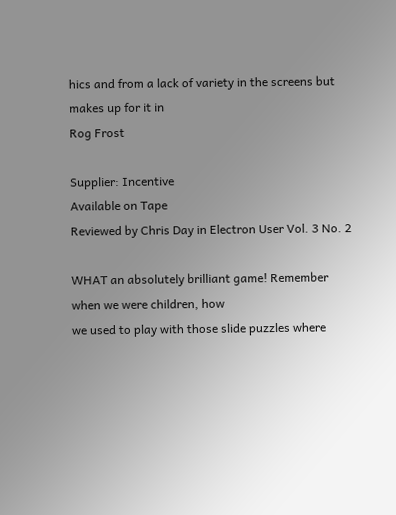hics and from a lack of variety in the screens but makes up for it in
Rog Frost

Supplier: Incentive
Available on Tape
Reviewed by Chris Day in Electron User Vol. 3 No. 2

WHAT an absolutely brilliant game! Remember when we were children, how
we used to play with those slide puzzles where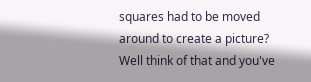squares had to be moved
around to create a picture?
Well think of that and you've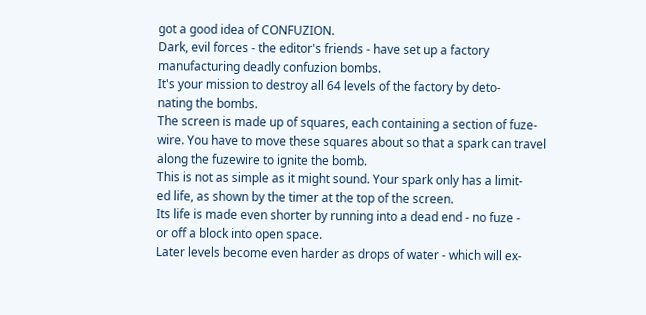got a good idea of CONFUZION.
Dark, evil forces - the editor's friends - have set up a factory
manufacturing deadly confuzion bombs.
It's your mission to destroy all 64 levels of the factory by deto-
nating the bombs.
The screen is made up of squares, each containing a section of fuze-
wire. You have to move these squares about so that a spark can travel
along the fuzewire to ignite the bomb.
This is not as simple as it might sound. Your spark only has a limit-
ed life, as shown by the timer at the top of the screen.
Its life is made even shorter by running into a dead end - no fuze -
or off a block into open space.
Later levels become even harder as drops of water - which will ex-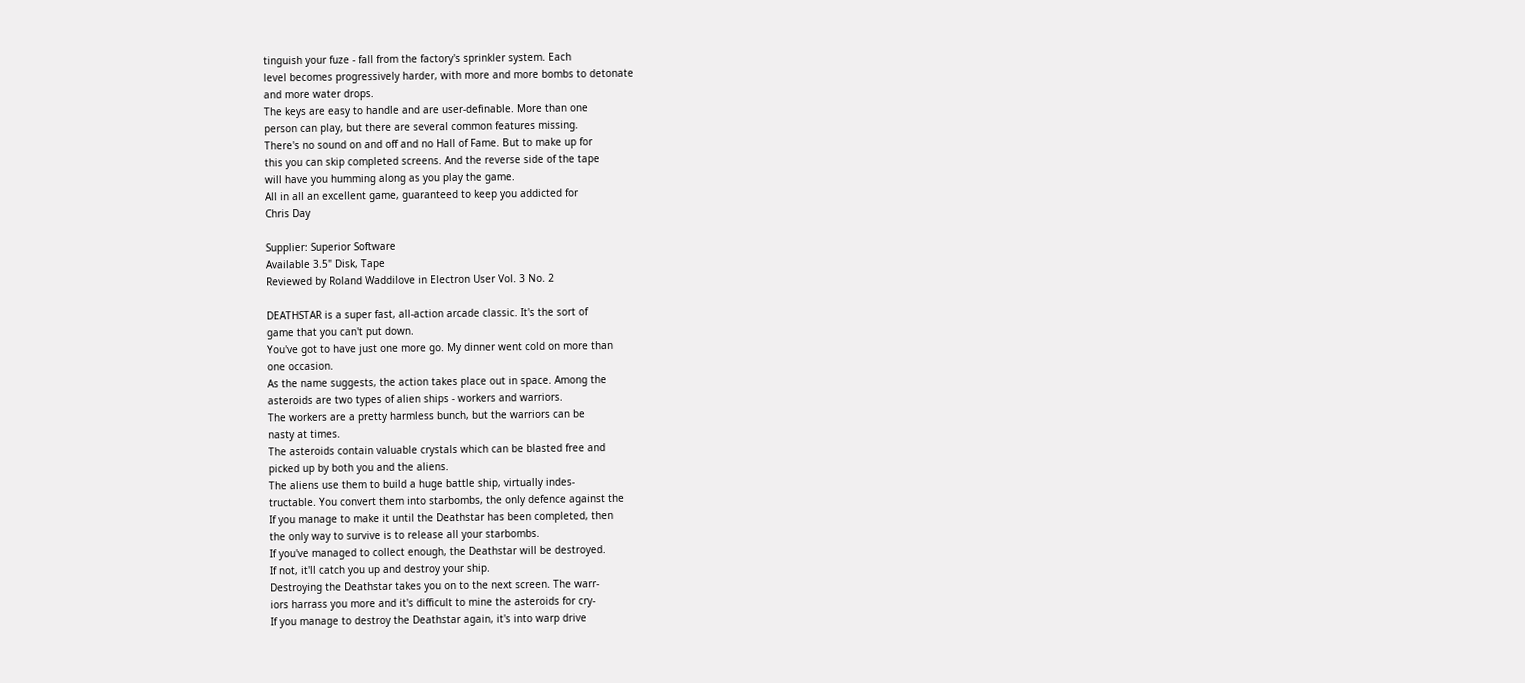tinguish your fuze - fall from the factory's sprinkler system. Each
level becomes progressively harder, with more and more bombs to detonate
and more water drops.
The keys are easy to handle and are user-definable. More than one
person can play, but there are several common features missing.
There's no sound on and off and no Hall of Fame. But to make up for
this you can skip completed screens. And the reverse side of the tape
will have you humming along as you play the game.
All in all an excellent game, guaranteed to keep you addicted for
Chris Day

Supplier: Superior Software
Available 3.5" Disk, Tape
Reviewed by Roland Waddilove in Electron User Vol. 3 No. 2

DEATHSTAR is a super fast, all-action arcade classic. It's the sort of
game that you can't put down.
You've got to have just one more go. My dinner went cold on more than
one occasion.
As the name suggests, the action takes place out in space. Among the
asteroids are two types of alien ships - workers and warriors.
The workers are a pretty harmless bunch, but the warriors can be
nasty at times.
The asteroids contain valuable crystals which can be blasted free and
picked up by both you and the aliens.
The aliens use them to build a huge battle ship, virtually indes-
tructable. You convert them into starbombs, the only defence against the
If you manage to make it until the Deathstar has been completed, then
the only way to survive is to release all your starbombs.
If you've managed to collect enough, the Deathstar will be destroyed.
If not, it'll catch you up and destroy your ship.
Destroying the Deathstar takes you on to the next screen. The warr-
iors harrass you more and it's difficult to mine the asteroids for cry-
If you manage to destroy the Deathstar again, it's into warp drive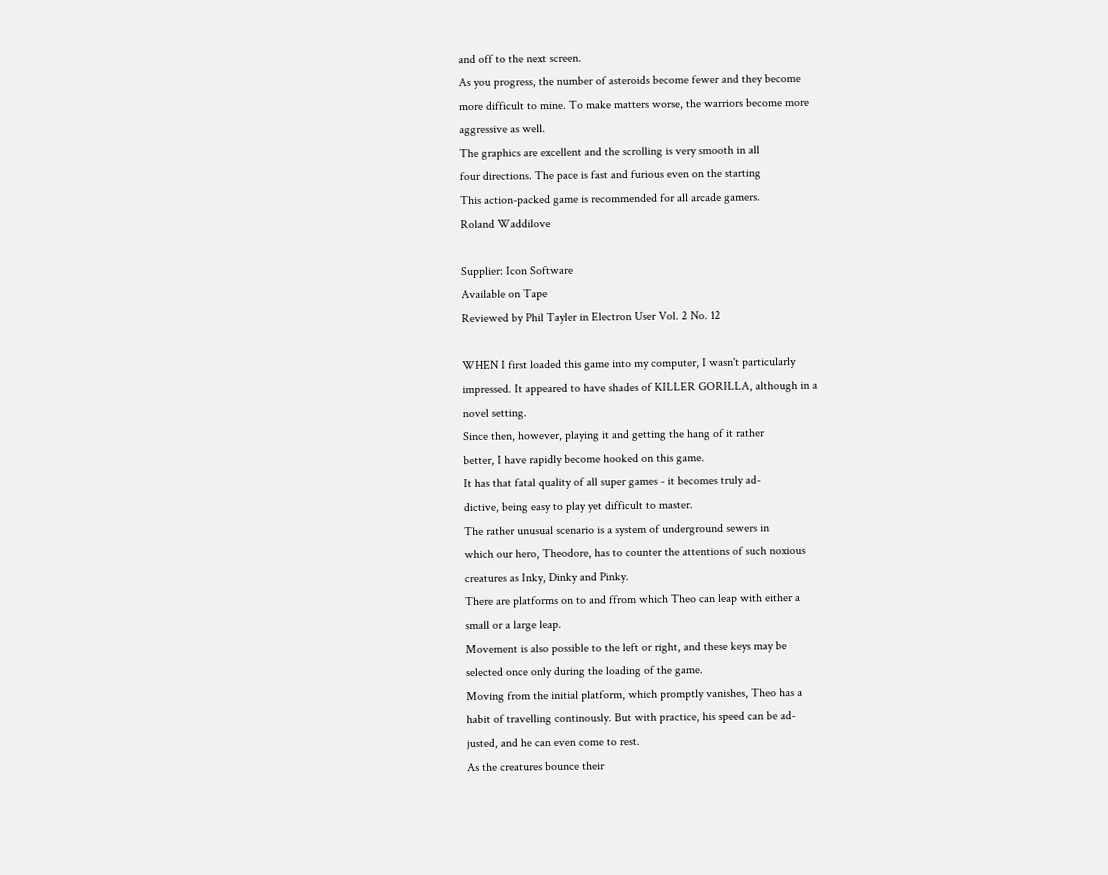and off to the next screen.
As you progress, the number of asteroids become fewer and they become
more difficult to mine. To make matters worse, the warriors become more
aggressive as well.
The graphics are excellent and the scrolling is very smooth in all
four directions. The pace is fast and furious even on the starting
This action-packed game is recommended for all arcade gamers.
Roland Waddilove

Supplier: Icon Software
Available on Tape
Reviewed by Phil Tayler in Electron User Vol. 2 No. 12

WHEN I first loaded this game into my computer, I wasn't particularly
impressed. It appeared to have shades of KILLER GORILLA, although in a
novel setting.
Since then, however, playing it and getting the hang of it rather
better, I have rapidly become hooked on this game.
It has that fatal quality of all super games - it becomes truly ad-
dictive, being easy to play yet difficult to master.
The rather unusual scenario is a system of underground sewers in
which our hero, Theodore, has to counter the attentions of such noxious
creatures as Inky, Dinky and Pinky.
There are platforms on to and ffrom which Theo can leap with either a
small or a large leap.
Movement is also possible to the left or right, and these keys may be
selected once only during the loading of the game.
Moving from the initial platform, which promptly vanishes, Theo has a
habit of travelling continously. But with practice, his speed can be ad-
justed, and he can even come to rest.
As the creatures bounce their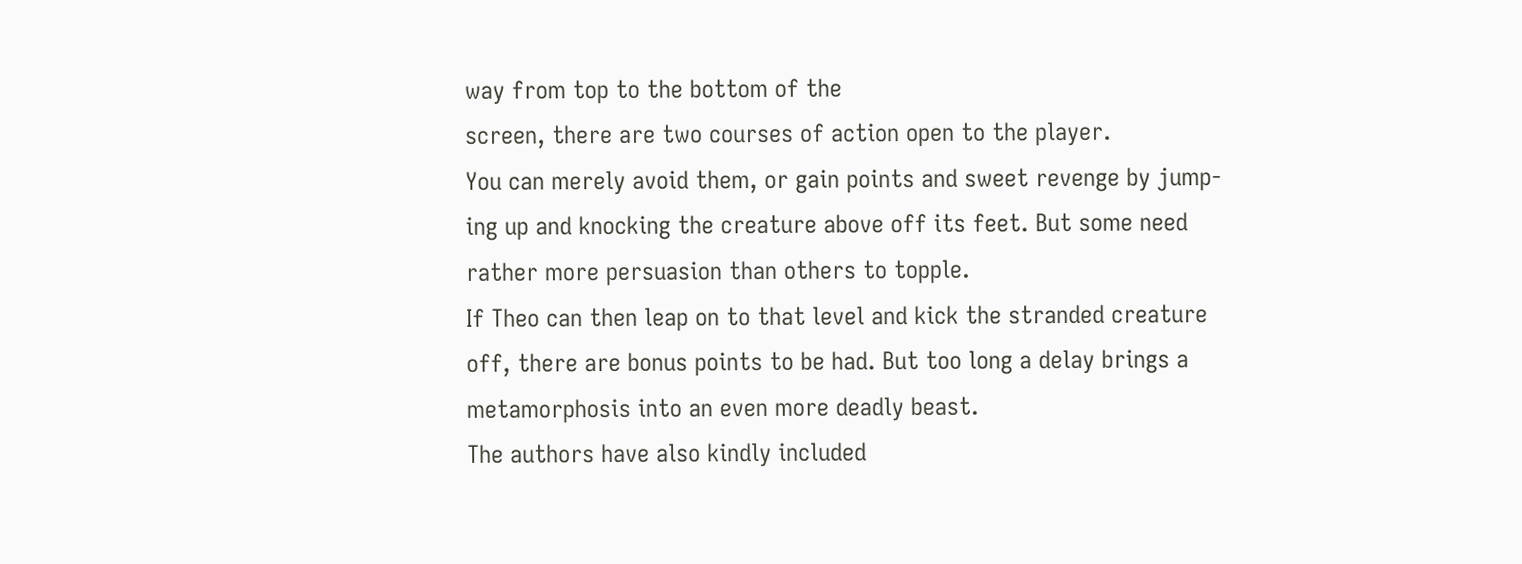way from top to the bottom of the
screen, there are two courses of action open to the player.
You can merely avoid them, or gain points and sweet revenge by jump-
ing up and knocking the creature above off its feet. But some need
rather more persuasion than others to topple.
If Theo can then leap on to that level and kick the stranded creature
off, there are bonus points to be had. But too long a delay brings a
metamorphosis into an even more deadly beast.
The authors have also kindly included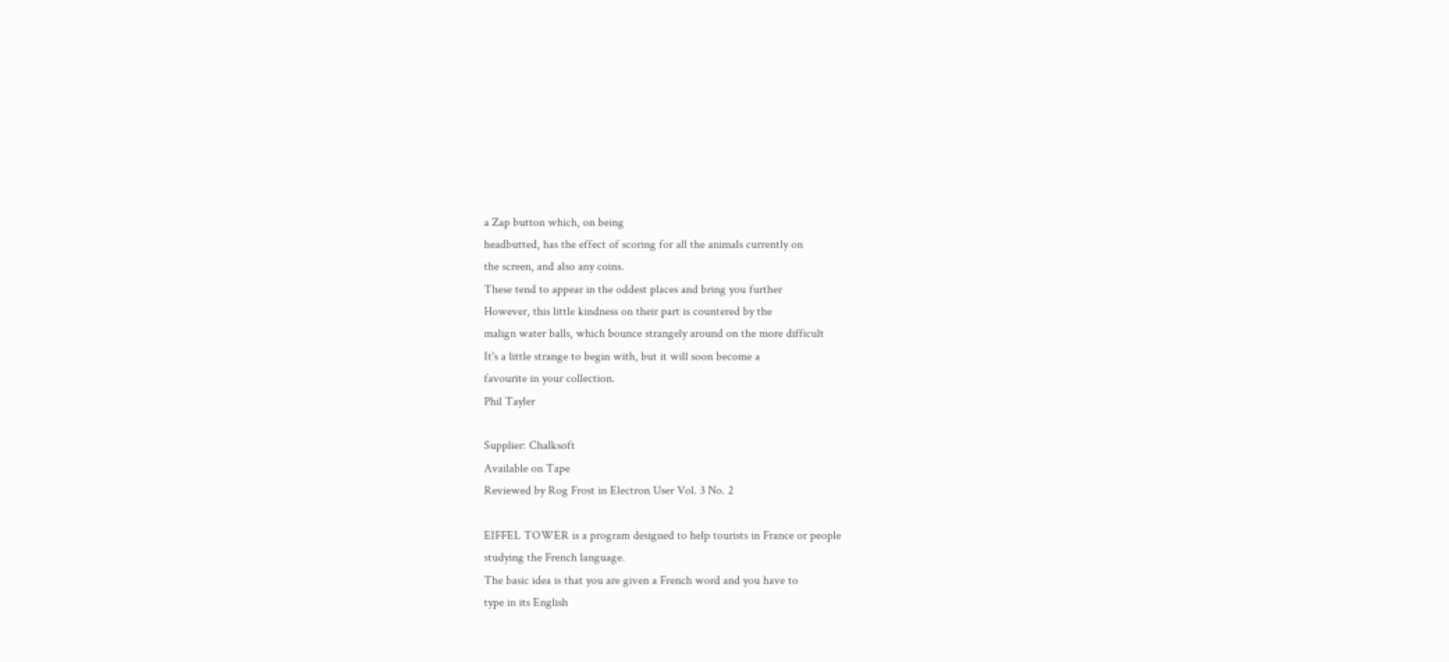a Zap button which, on being
headbutted, has the effect of scoring for all the animals currently on
the screen, and also any coins.
These tend to appear in the oddest places and bring you further
However, this little kindness on their part is countered by the
malign water balls, which bounce strangely around on the more difficult
It's a little strange to begin with, but it will soon become a
favourite in your collection.
Phil Tayler

Supplier: Chalksoft
Available on Tape
Reviewed by Rog Frost in Electron User Vol. 3 No. 2

EIFFEL TOWER is a program designed to help tourists in France or people
studying the French language.
The basic idea is that you are given a French word and you have to
type in its English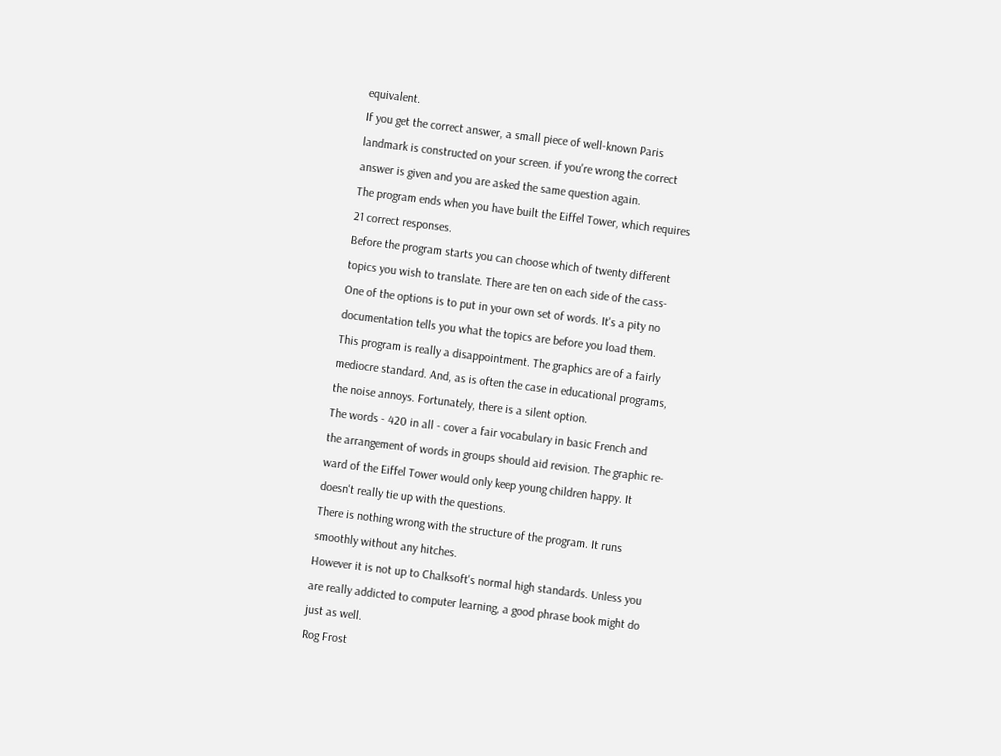equivalent.
If you get the correct answer, a small piece of well-known Paris
landmark is constructed on your screen. if you're wrong the correct
answer is given and you are asked the same question again.
The program ends when you have built the Eiffel Tower, which requires
21 correct responses.
Before the program starts you can choose which of twenty different
topics you wish to translate. There are ten on each side of the cass-
One of the options is to put in your own set of words. It's a pity no
documentation tells you what the topics are before you load them.
This program is really a disappointment. The graphics are of a fairly
mediocre standard. And, as is often the case in educational programs,
the noise annoys. Fortunately, there is a silent option.
The words - 420 in all - cover a fair vocabulary in basic French and
the arrangement of words in groups should aid revision. The graphic re-
ward of the Eiffel Tower would only keep young children happy. It
doesn't really tie up with the questions.
There is nothing wrong with the structure of the program. It runs
smoothly without any hitches.
However it is not up to Chalksoft's normal high standards. Unless you
are really addicted to computer learning, a good phrase book might do
just as well.
Rog Frost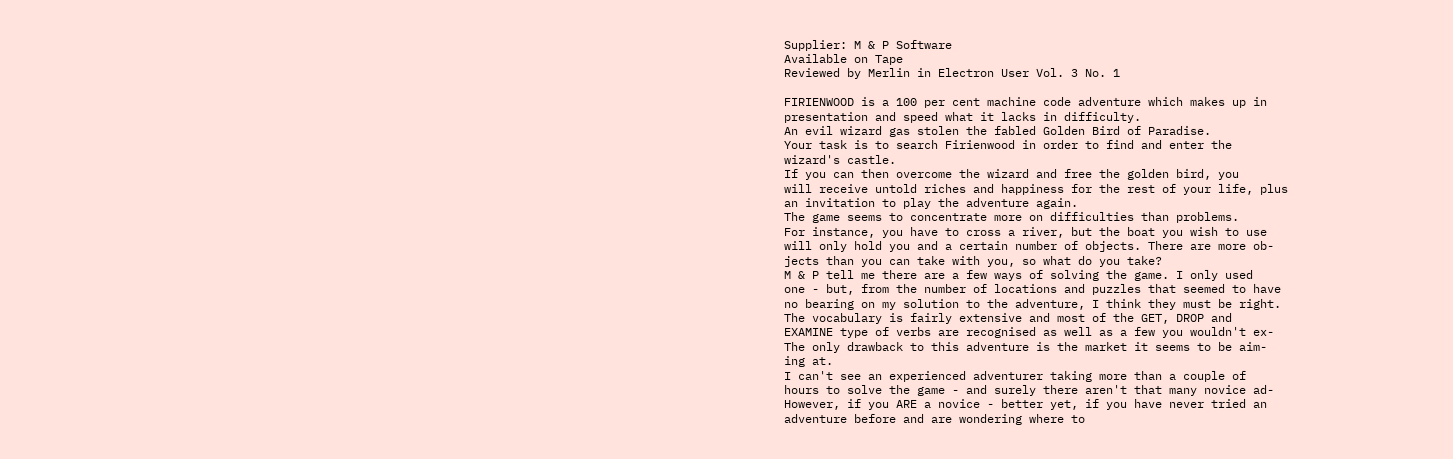Supplier: M & P Software
Available on Tape
Reviewed by Merlin in Electron User Vol. 3 No. 1

FIRIENWOOD is a 100 per cent machine code adventure which makes up in
presentation and speed what it lacks in difficulty.
An evil wizard gas stolen the fabled Golden Bird of Paradise.
Your task is to search Firienwood in order to find and enter the
wizard's castle.
If you can then overcome the wizard and free the golden bird, you
will receive untold riches and happiness for the rest of your life, plus
an invitation to play the adventure again.
The game seems to concentrate more on difficulties than problems.
For instance, you have to cross a river, but the boat you wish to use
will only hold you and a certain number of objects. There are more ob-
jects than you can take with you, so what do you take?
M & P tell me there are a few ways of solving the game. I only used
one - but, from the number of locations and puzzles that seemed to have
no bearing on my solution to the adventure, I think they must be right.
The vocabulary is fairly extensive and most of the GET, DROP and
EXAMINE type of verbs are recognised as well as a few you wouldn't ex-
The only drawback to this adventure is the market it seems to be aim-
ing at.
I can't see an experienced adventurer taking more than a couple of
hours to solve the game - and surely there aren't that many novice ad-
However, if you ARE a novice - better yet, if you have never tried an
adventure before and are wondering where to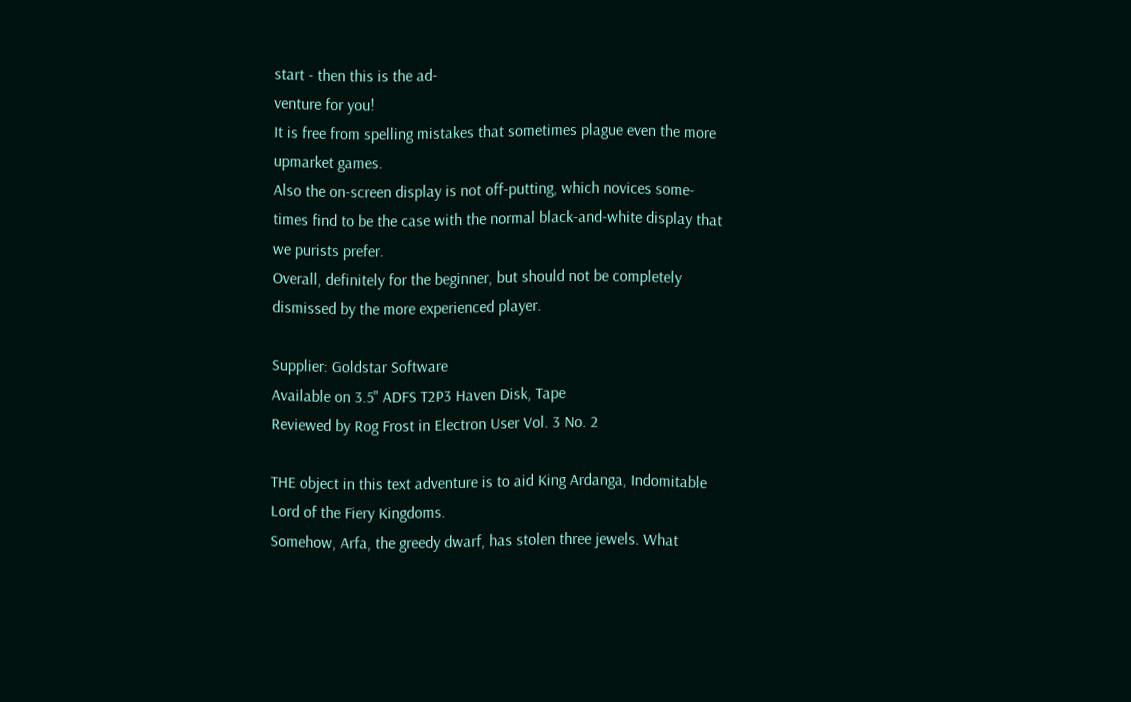start - then this is the ad-
venture for you!
It is free from spelling mistakes that sometimes plague even the more
upmarket games.
Also the on-screen display is not off-putting, which novices some-
times find to be the case with the normal black-and-white display that
we purists prefer.
Overall, definitely for the beginner, but should not be completely
dismissed by the more experienced player.

Supplier: Goldstar Software
Available on 3.5" ADFS T2P3 Haven Disk, Tape
Reviewed by Rog Frost in Electron User Vol. 3 No. 2

THE object in this text adventure is to aid King Ardanga, Indomitable
Lord of the Fiery Kingdoms.
Somehow, Arfa, the greedy dwarf, has stolen three jewels. What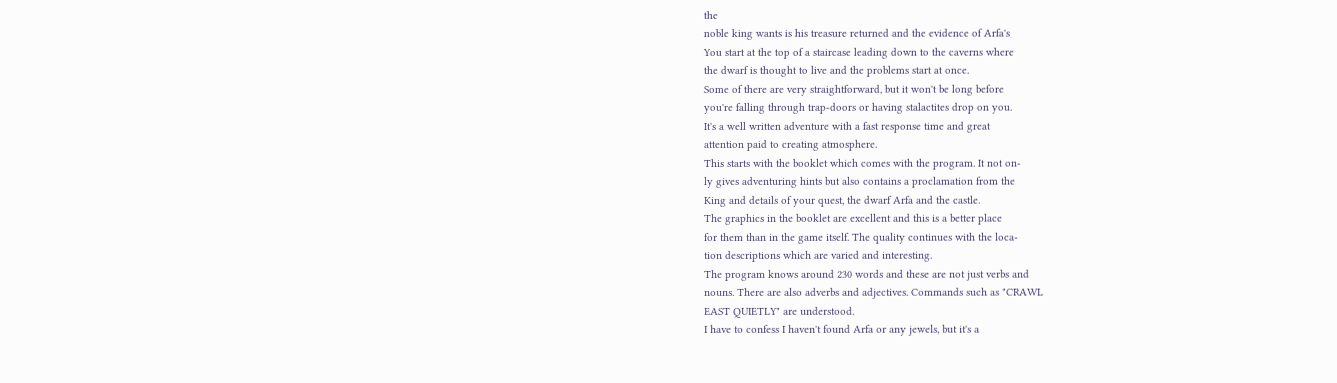the
noble king wants is his treasure returned and the evidence of Arfa's
You start at the top of a staircase leading down to the caverns where
the dwarf is thought to live and the problems start at once.
Some of there are very straightforward, but it won't be long before
you're falling through trap-doors or having stalactites drop on you.
It's a well written adventure with a fast response time and great
attention paid to creating atmosphere.
This starts with the booklet which comes with the program. It not on-
ly gives adventuring hints but also contains a proclamation from the
King and details of your quest, the dwarf Arfa and the castle.
The graphics in the booklet are excellent and this is a better place
for them than in the game itself. The quality continues with the loca-
tion descriptions which are varied and interesting.
The program knows around 230 words and these are not just verbs and
nouns. There are also adverbs and adjectives. Commands such as "CRAWL
EAST QUIETLY" are understood.
I have to confess I haven't found Arfa or any jewels, but it's a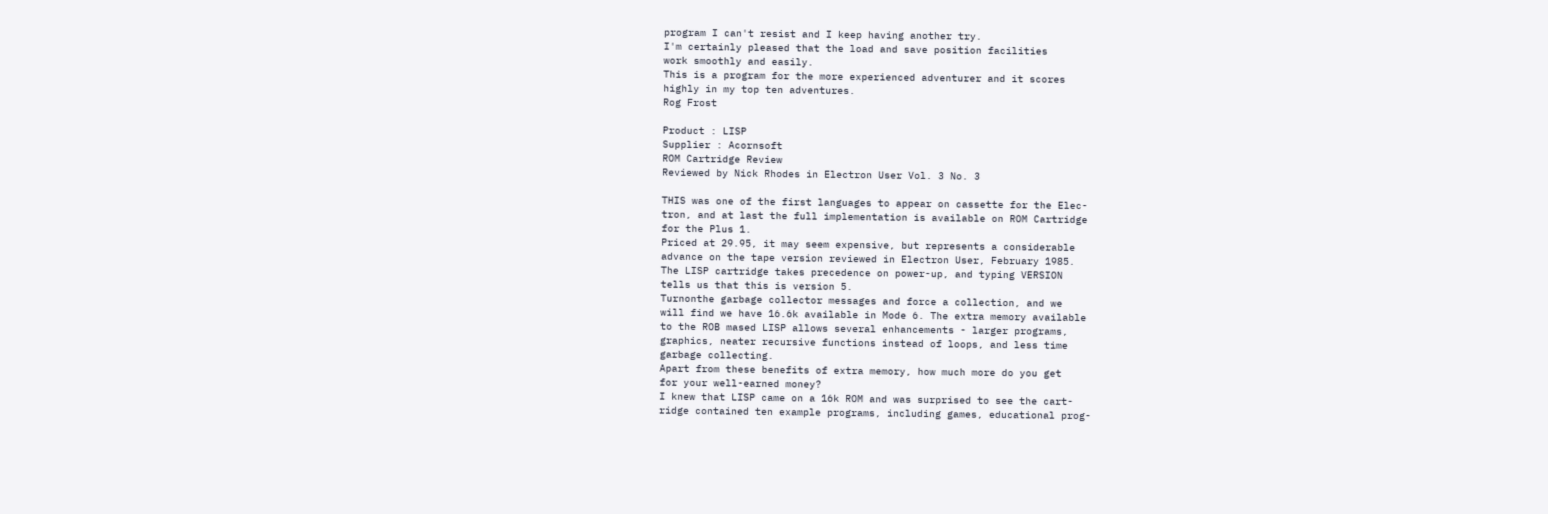program I can't resist and I keep having another try.
I'm certainly pleased that the load and save position facilities
work smoothly and easily.
This is a program for the more experienced adventurer and it scores
highly in my top ten adventures.
Rog Frost

Product : LISP
Supplier : Acornsoft
ROM Cartridge Review
Reviewed by Nick Rhodes in Electron User Vol. 3 No. 3

THIS was one of the first languages to appear on cassette for the Elec-
tron, and at last the full implementation is available on ROM Cartridge
for the Plus 1.
Priced at 29.95, it may seem expensive, but represents a considerable
advance on the tape version reviewed in Electron User, February 1985.
The LISP cartridge takes precedence on power-up, and typing VERSION
tells us that this is version 5.
Turnonthe garbage collector messages and force a collection, and we
will find we have 16.6k available in Mode 6. The extra memory available
to the ROB mased LISP allows several enhancements - larger programs,
graphics, neater recursive functions instead of loops, and less time
garbage collecting.
Apart from these benefits of extra memory, how much more do you get
for your well-earned money?
I knew that LISP came on a 16k ROM and was surprised to see the cart-
ridge contained ten example programs, including games, educational prog-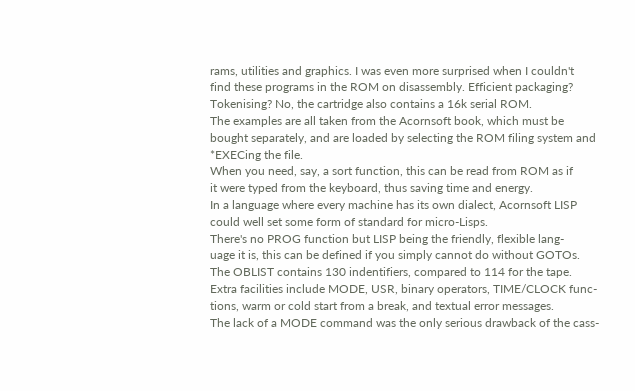rams, utilities and graphics. I was even more surprised when I couldn't
find these programs in the ROM on disassembly. Efficient packaging?
Tokenising? No, the cartridge also contains a 16k serial ROM.
The examples are all taken from the Acornsoft book, which must be
bought separately, and are loaded by selecting the ROM filing system and
*EXECing the file.
When you need, say, a sort function, this can be read from ROM as if
it were typed from the keyboard, thus saving time and energy.
In a language where every machine has its own dialect, Acornsoft LISP
could well set some form of standard for micro-Lisps.
There's no PROG function but LISP being the friendly, flexible lang-
uage it is, this can be defined if you simply cannot do without GOTOs.
The OBLIST contains 130 indentifiers, compared to 114 for the tape.
Extra facilities include MODE, USR, binary operators, TIME/CLOCK func-
tions, warm or cold start from a break, and textual error messages.
The lack of a MODE command was the only serious drawback of the cass-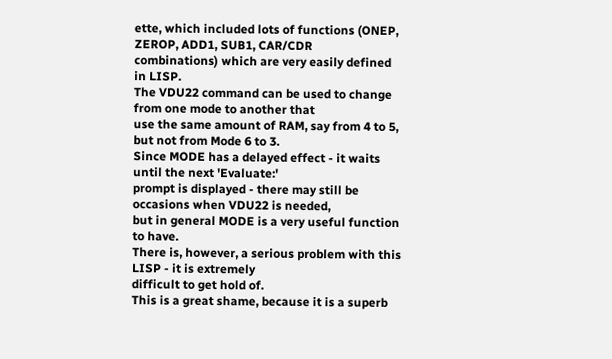ette, which included lots of functions (ONEP, ZEROP, ADD1, SUB1, CAR/CDR
combinations) which are very easily defined in LISP.
The VDU22 command can be used to change from one mode to another that
use the same amount of RAM, say from 4 to 5, but not from Mode 6 to 3.
Since MODE has a delayed effect - it waits until the next 'Evaluate:'
prompt is displayed - there may still be occasions when VDU22 is needed,
but in general MODE is a very useful function to have.
There is, however, a serious problem with this LISP - it is extremely
difficult to get hold of.
This is a great shame, because it is a superb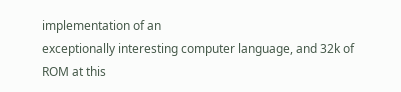implementation of an
exceptionally interesting computer language, and 32k of ROM at this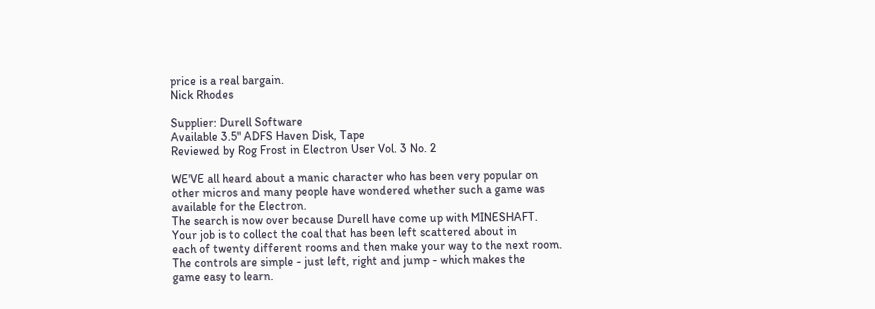price is a real bargain.
Nick Rhodes

Supplier: Durell Software
Available 3.5" ADFS Haven Disk, Tape
Reviewed by Rog Frost in Electron User Vol. 3 No. 2

WE'VE all heard about a manic character who has been very popular on
other micros and many people have wondered whether such a game was
available for the Electron.
The search is now over because Durell have come up with MINESHAFT.
Your job is to collect the coal that has been left scattered about in
each of twenty different rooms and then make your way to the next room.
The controls are simple - just left, right and jump - which makes the
game easy to learn.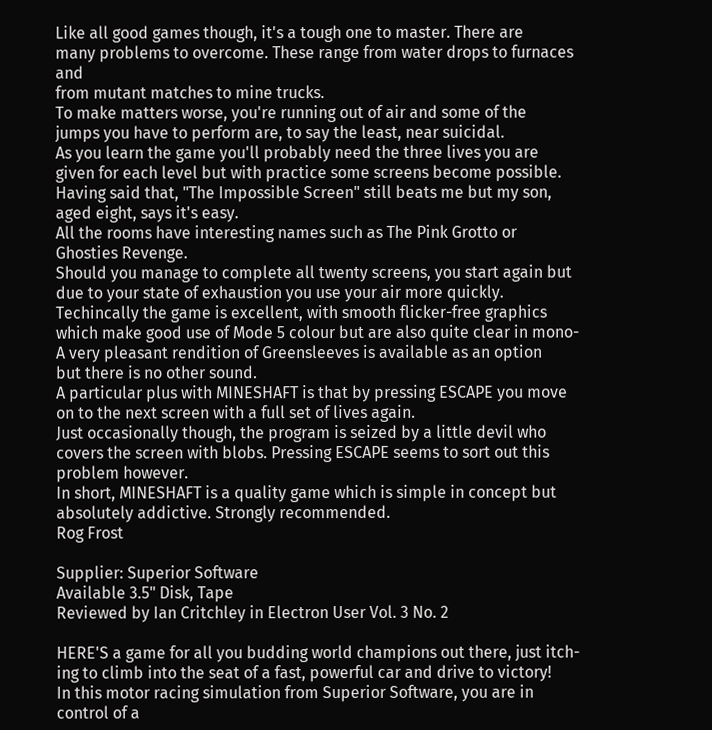Like all good games though, it's a tough one to master. There are
many problems to overcome. These range from water drops to furnaces and
from mutant matches to mine trucks.
To make matters worse, you're running out of air and some of the
jumps you have to perform are, to say the least, near suicidal.
As you learn the game you'll probably need the three lives you are
given for each level but with practice some screens become possible.
Having said that, "The Impossible Screen" still beats me but my son,
aged eight, says it's easy.
All the rooms have interesting names such as The Pink Grotto or
Ghosties Revenge.
Should you manage to complete all twenty screens, you start again but
due to your state of exhaustion you use your air more quickly.
Techincally the game is excellent, with smooth flicker-free graphics
which make good use of Mode 5 colour but are also quite clear in mono-
A very pleasant rendition of Greensleeves is available as an option
but there is no other sound.
A particular plus with MINESHAFT is that by pressing ESCAPE you move
on to the next screen with a full set of lives again.
Just occasionally though, the program is seized by a little devil who
covers the screen with blobs. Pressing ESCAPE seems to sort out this
problem however.
In short, MINESHAFT is a quality game which is simple in concept but
absolutely addictive. Strongly recommended.
Rog Frost

Supplier: Superior Software
Available 3.5" Disk, Tape
Reviewed by Ian Critchley in Electron User Vol. 3 No. 2

HERE'S a game for all you budding world champions out there, just itch-
ing to climb into the seat of a fast, powerful car and drive to victory!
In this motor racing simulation from Superior Software, you are in
control of a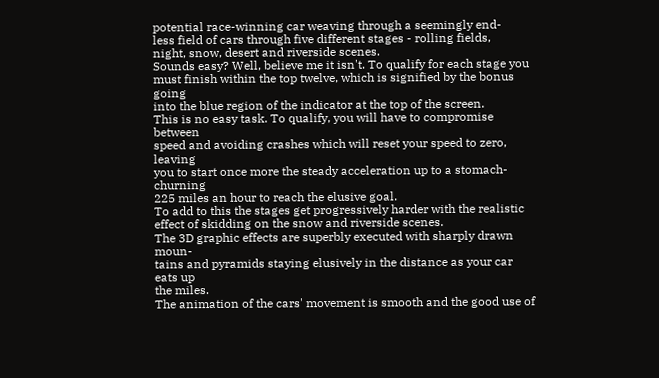potential race-winning car weaving through a seemingly end-
less field of cars through five different stages - rolling fields,
night, snow, desert and riverside scenes.
Sounds easy? Well, believe me it isn't. To qualify for each stage you
must finish within the top twelve, which is signified by the bonus going
into the blue region of the indicator at the top of the screen.
This is no easy task. To qualify, you will have to compromise between
speed and avoiding crashes which will reset your speed to zero, leaving
you to start once more the steady acceleration up to a stomach-churning
225 miles an hour to reach the elusive goal.
To add to this the stages get progressively harder with the realistic
effect of skidding on the snow and riverside scenes.
The 3D graphic effects are superbly executed with sharply drawn moun-
tains and pyramids staying elusively in the distance as your car eats up
the miles.
The animation of the cars' movement is smooth and the good use of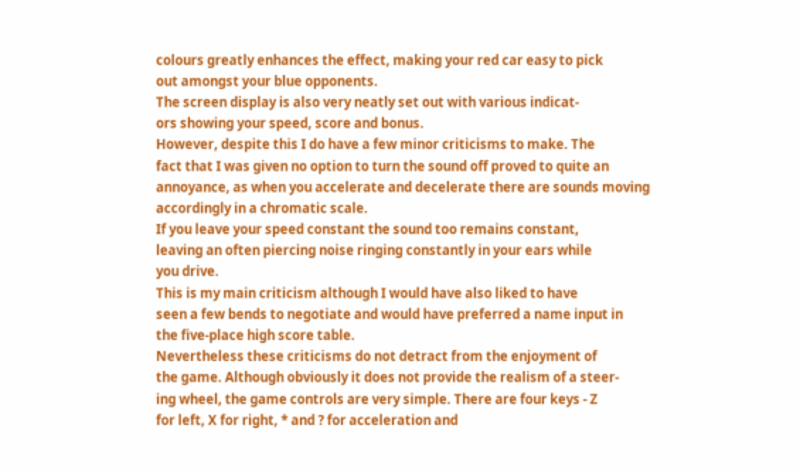colours greatly enhances the effect, making your red car easy to pick
out amongst your blue opponents.
The screen display is also very neatly set out with various indicat-
ors showing your speed, score and bonus.
However, despite this I do have a few minor criticisms to make. The
fact that I was given no option to turn the sound off proved to quite an
annoyance, as when you accelerate and decelerate there are sounds moving
accordingly in a chromatic scale.
If you leave your speed constant the sound too remains constant,
leaving an often piercing noise ringing constantly in your ears while
you drive.
This is my main criticism although I would have also liked to have
seen a few bends to negotiate and would have preferred a name input in
the five-place high score table.
Nevertheless these criticisms do not detract from the enjoyment of
the game. Although obviously it does not provide the realism of a steer-
ing wheel, the game controls are very simple. There are four keys - Z
for left, X for right, * and ? for acceleration and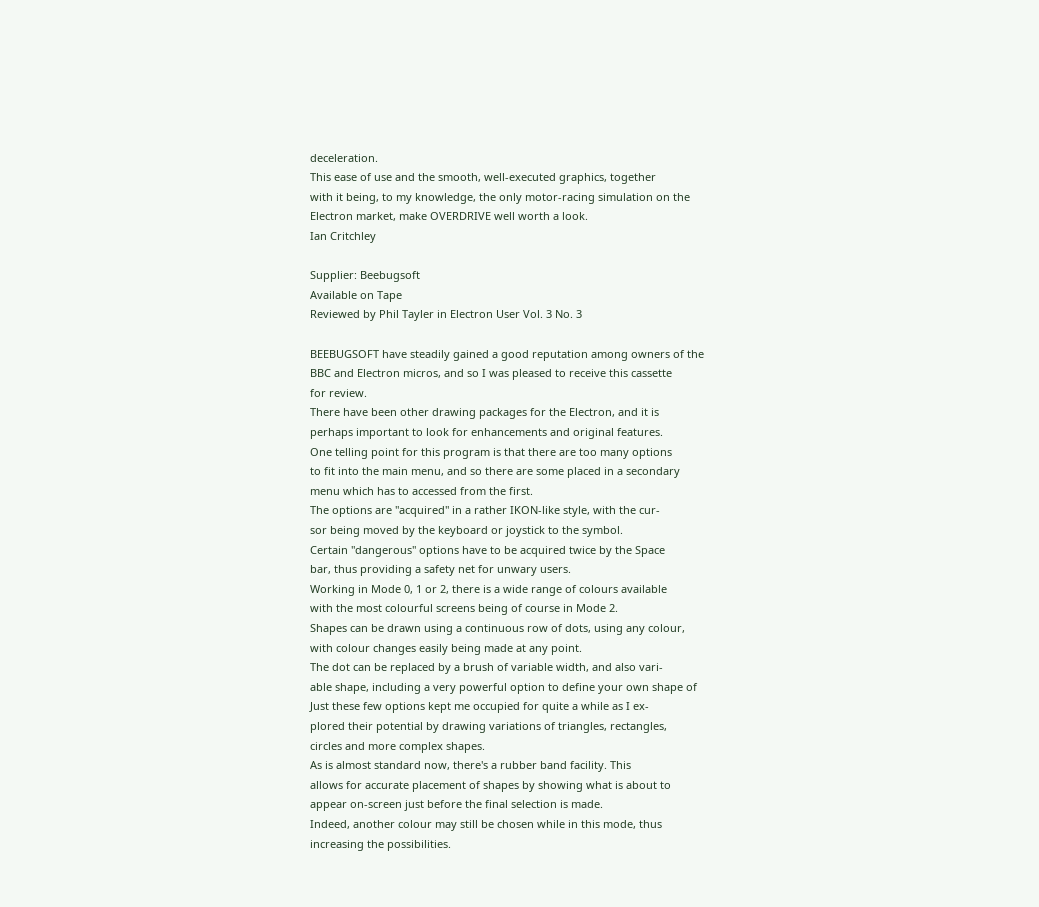deceleration.
This ease of use and the smooth, well-executed graphics, together
with it being, to my knowledge, the only motor-racing simulation on the
Electron market, make OVERDRIVE well worth a look.
Ian Critchley

Supplier: Beebugsoft
Available on Tape
Reviewed by Phil Tayler in Electron User Vol. 3 No. 3

BEEBUGSOFT have steadily gained a good reputation among owners of the
BBC and Electron micros, and so I was pleased to receive this cassette
for review.
There have been other drawing packages for the Electron, and it is
perhaps important to look for enhancements and original features.
One telling point for this program is that there are too many options
to fit into the main menu, and so there are some placed in a secondary
menu which has to accessed from the first.
The options are "acquired" in a rather IKON-like style, with the cur-
sor being moved by the keyboard or joystick to the symbol.
Certain "dangerous" options have to be acquired twice by the Space
bar, thus providing a safety net for unwary users.
Working in Mode 0, 1 or 2, there is a wide range of colours available
with the most colourful screens being of course in Mode 2.
Shapes can be drawn using a continuous row of dots, using any colour,
with colour changes easily being made at any point.
The dot can be replaced by a brush of variable width, and also vari-
able shape, including a very powerful option to define your own shape of
Just these few options kept me occupied for quite a while as I ex-
plored their potential by drawing variations of triangles, rectangles,
circles and more complex shapes.
As is almost standard now, there's a rubber band facility. This
allows for accurate placement of shapes by showing what is about to
appear on-screen just before the final selection is made.
Indeed, another colour may still be chosen while in this mode, thus
increasing the possibilities.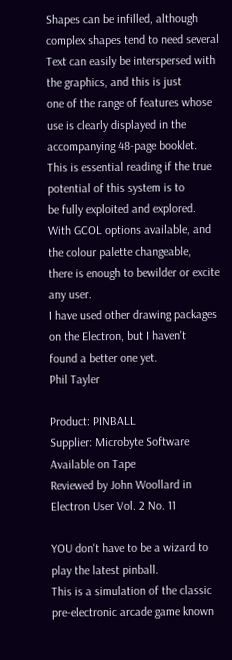Shapes can be infilled, although complex shapes tend to need several
Text can easily be interspersed with the graphics, and this is just
one of the range of features whose use is clearly displayed in the
accompanying 48-page booklet.
This is essential reading if the true potential of this system is to
be fully exploited and explored.
With GCOL options available, and the colour palette changeable,
there is enough to bewilder or excite any user.
I have used other drawing packages on the Electron, but I haven't
found a better one yet.
Phil Tayler

Product: PINBALL
Supplier: Microbyte Software
Available on Tape
Reviewed by John Woollard in Electron User Vol. 2 No. 11

YOU don't have to be a wizard to play the latest pinball.
This is a simulation of the classic pre-electronic arcade game known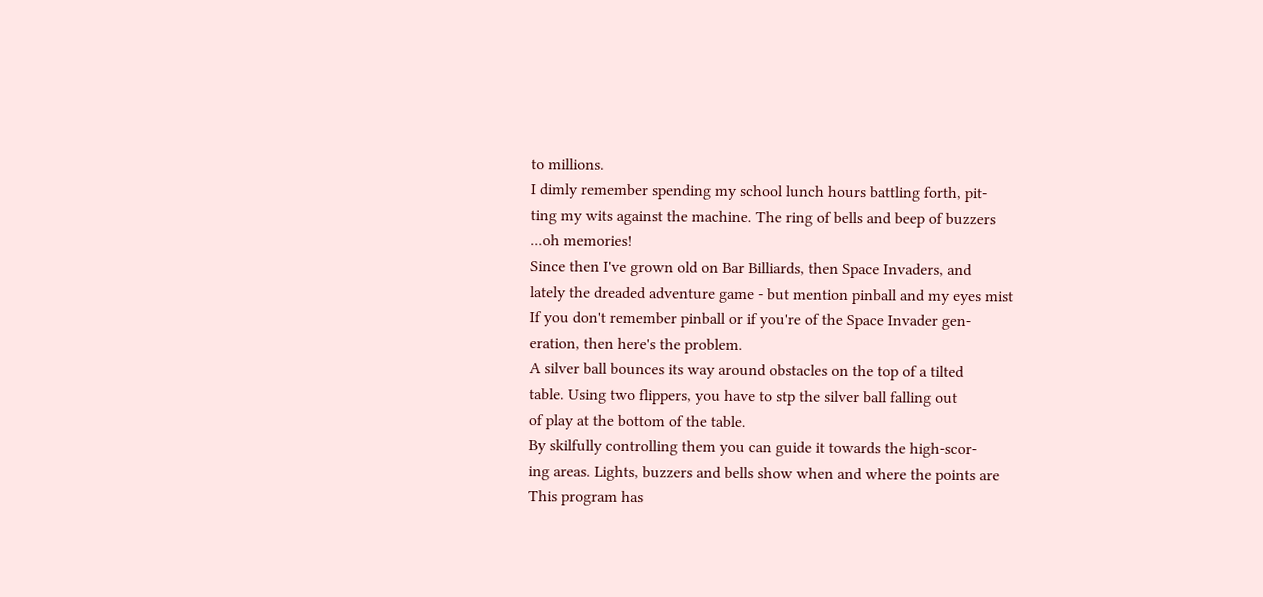to millions.
I dimly remember spending my school lunch hours battling forth, pit-
ting my wits against the machine. The ring of bells and beep of buzzers
...oh memories!
Since then I've grown old on Bar Billiards, then Space Invaders, and
lately the dreaded adventure game - but mention pinball and my eyes mist
If you don't remember pinball or if you're of the Space Invader gen-
eration, then here's the problem.
A silver ball bounces its way around obstacles on the top of a tilted
table. Using two flippers, you have to stp the silver ball falling out
of play at the bottom of the table.
By skilfully controlling them you can guide it towards the high-scor-
ing areas. Lights, buzzers and bells show when and where the points are
This program has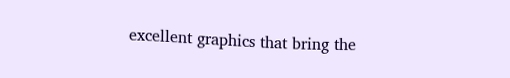excellent graphics that bring the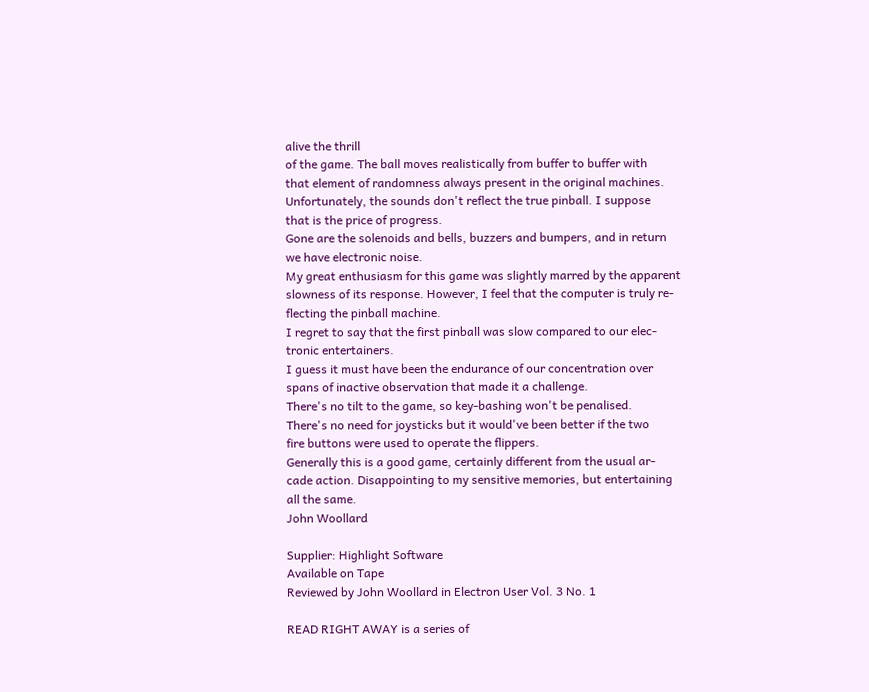alive the thrill
of the game. The ball moves realistically from buffer to buffer with
that element of randomness always present in the original machines.
Unfortunately, the sounds don't reflect the true pinball. I suppose
that is the price of progress.
Gone are the solenoids and bells, buzzers and bumpers, and in return
we have electronic noise.
My great enthusiasm for this game was slightly marred by the apparent
slowness of its response. However, I feel that the computer is truly re-
flecting the pinball machine.
I regret to say that the first pinball was slow compared to our elec-
tronic entertainers.
I guess it must have been the endurance of our concentration over
spans of inactive observation that made it a challenge.
There's no tilt to the game, so key-bashing won't be penalised.
There's no need for joysticks but it would've been better if the two
fire buttons were used to operate the flippers.
Generally this is a good game, certainly different from the usual ar-
cade action. Disappointing to my sensitive memories, but entertaining
all the same.
John Woollard

Supplier: Highlight Software
Available on Tape
Reviewed by John Woollard in Electron User Vol. 3 No. 1

READ RIGHT AWAY is a series of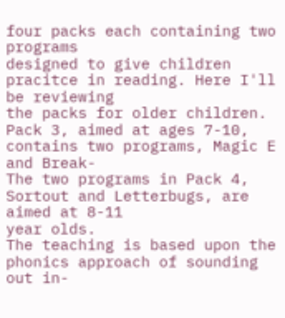four packs each containing two programs
designed to give children pracitce in reading. Here I'll be reviewing
the packs for older children.
Pack 3, aimed at ages 7-10, contains two programs, Magic E and Break-
The two programs in Pack 4, Sortout and Letterbugs, are aimed at 8-11
year olds.
The teaching is based upon the phonics approach of sounding out in-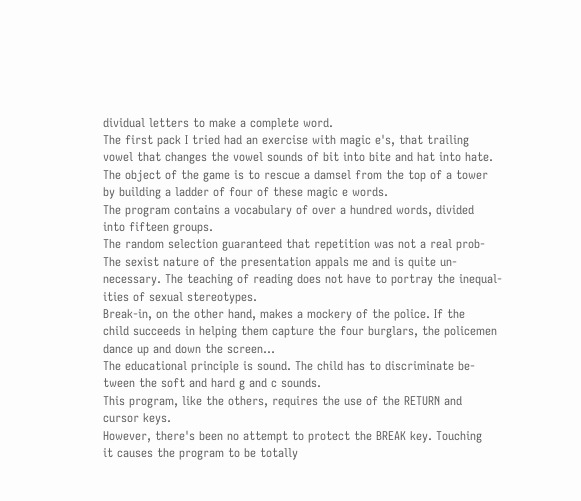dividual letters to make a complete word.
The first pack I tried had an exercise with magic e's, that trailing
vowel that changes the vowel sounds of bit into bite and hat into hate.
The object of the game is to rescue a damsel from the top of a tower
by building a ladder of four of these magic e words.
The program contains a vocabulary of over a hundred words, divided
into fifteen groups.
The random selection guaranteed that repetition was not a real prob-
The sexist nature of the presentation appals me and is quite un-
necessary. The teaching of reading does not have to portray the inequal-
ities of sexual stereotypes.
Break-in, on the other hand, makes a mockery of the police. If the
child succeeds in helping them capture the four burglars, the policemen
dance up and down the screen...
The educational principle is sound. The child has to discriminate be-
tween the soft and hard g and c sounds.
This program, like the others, requires the use of the RETURN and
cursor keys.
However, there's been no attempt to protect the BREAK key. Touching
it causes the program to be totally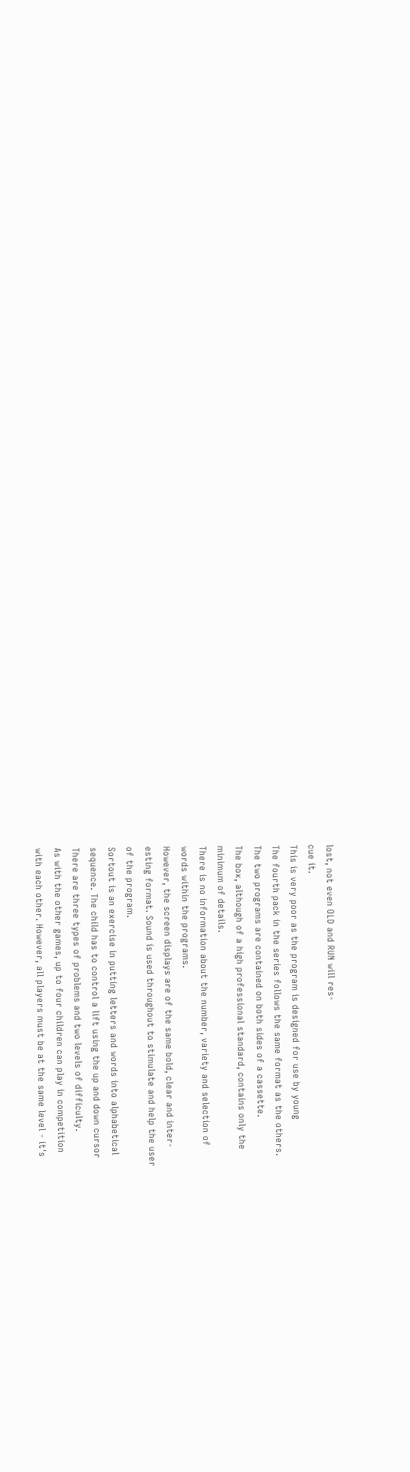lost, not even OLD and RUN will res-
cue it.
This is very poor as the program is designed for use by young
The fourth pack in the series follows the same format as the others.
The two programs are contained on both sides of a cassette.
The box, although of a high professional standard, contains only the
minimum of details.
There is no information about the number, variety and selection of
words within the programs.
However, the screen displays are of the same bold, clear and inter-
esting format. Sound is used throughout to stimulate and help the user
of the program.
Sortout is an exercise in putting letters and words into alphabetical
sequence. The child has to control a lift using the up and down cursor
There are three types of problems and two levels of difficulty.
As with the other games, up to four children can play in competition
with each other. However, all players must be at the same level - it's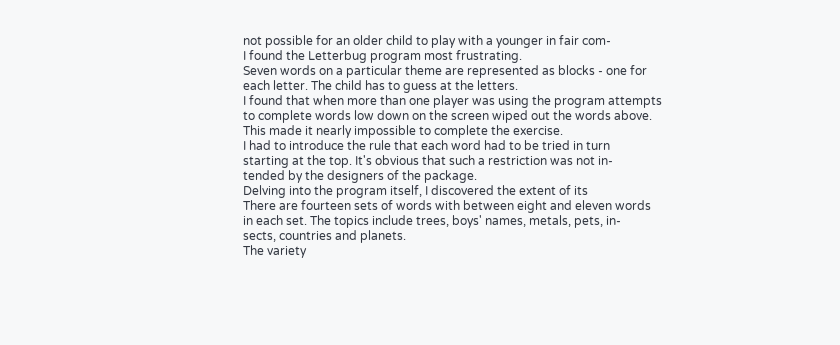not possible for an older child to play with a younger in fair com-
I found the Letterbug program most frustrating.
Seven words on a particular theme are represented as blocks - one for
each letter. The child has to guess at the letters.
I found that when more than one player was using the program attempts
to complete words low down on the screen wiped out the words above.
This made it nearly impossible to complete the exercise.
I had to introduce the rule that each word had to be tried in turn
starting at the top. It's obvious that such a restriction was not in-
tended by the designers of the package.
Delving into the program itself, I discovered the extent of its
There are fourteen sets of words with between eight and eleven words
in each set. The topics include trees, boys' names, metals, pets, in-
sects, countries and planets.
The variety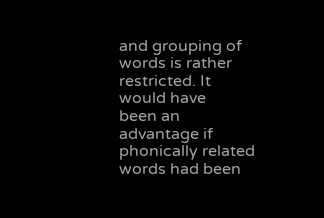and grouping of words is rather restricted. It would have
been an advantage if phonically related words had been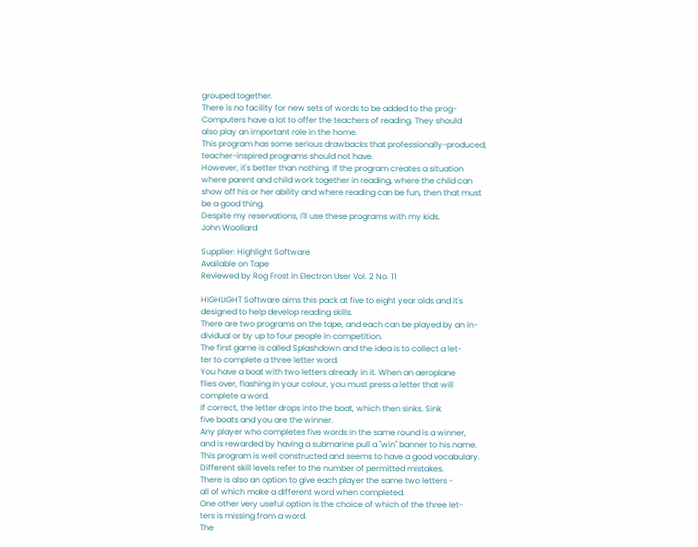grouped together.
There is no facility for new sets of words to be added to the prog-
Computers have a lot to offer the teachers of reading. They should
also play an important role in the home.
This program has some serious drawbacks that professionally-produced,
teacher-inspired programs should not have.
However, it's better than nothing. If the program creates a situation
where parent and child work together in reading, where the child can
show off his or her ability and where reading can be fun, then that must
be a good thing.
Despite my reservations, I'll use these programs with my kids.
John Woollard

Supplier: Highlight Software
Available on Tape
Reviewed by Rog Frost in Electron User Vol. 2 No. 11

HIGHLIGHT Software aims this pack at five to eight year olds and it's
designed to help develop reading skills.
There are two programs on the tape, and each can be played by an in-
dividual or by up to four people in competition.
The first game is called Splashdown and the idea is to collect a let-
ter to complete a three letter word.
You have a boat with two letters already in it. When an aeroplane
flies over, flashing in your colour, you must press a letter that will
complete a word.
If correct, the letter drops into the boat, which then sinks. Sink
five boats and you are the winner.
Any player who completes five words in the same round is a winner,
and is rewarded by having a submarine pull a "win" banner to his name.
This program is well constructed and seems to have a good vocabulary.
Different skill levels refer to the number of permitted mistakes.
There is also an option to give each player the same two letters -
all of which make a different word when completed.
One other very useful option is the choice of which of the three let-
ters is missing from a word.
The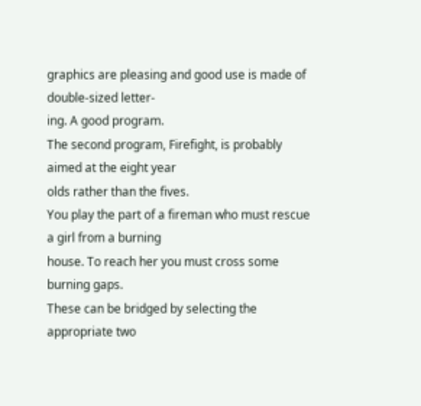graphics are pleasing and good use is made of double-sized letter-
ing. A good program.
The second program, Firefight, is probably aimed at the eight year
olds rather than the fives.
You play the part of a fireman who must rescue a girl from a burning
house. To reach her you must cross some burning gaps.
These can be bridged by selecting the appropriate two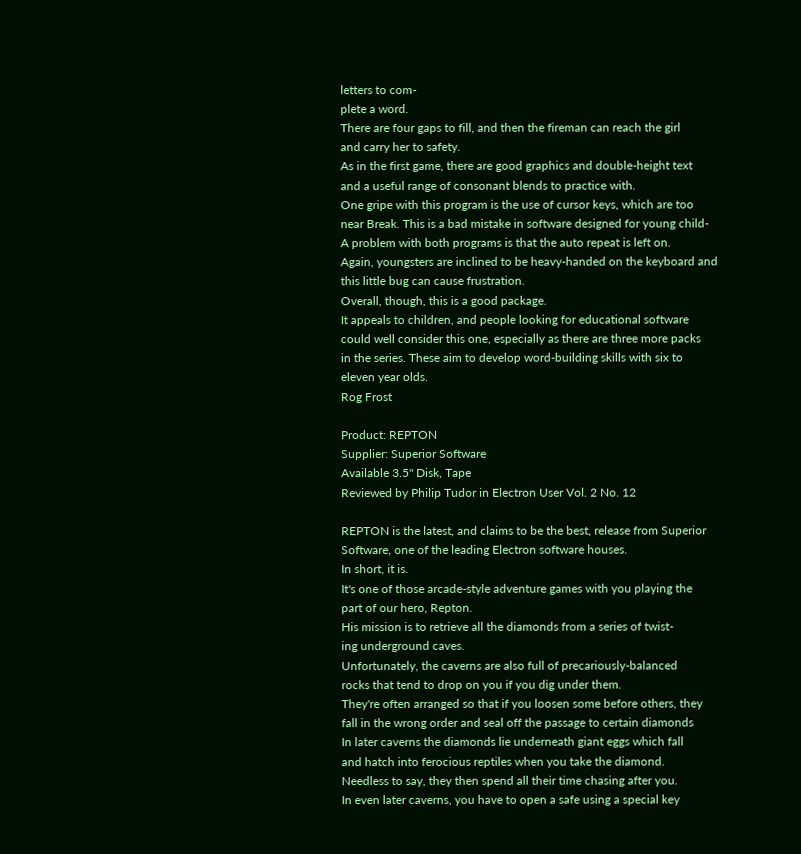letters to com-
plete a word.
There are four gaps to fill, and then the fireman can reach the girl
and carry her to safety.
As in the first game, there are good graphics and double-height text
and a useful range of consonant blends to practice with.
One gripe with this program is the use of cursor keys, which are too
near Break. This is a bad mistake in software designed for young child-
A problem with both programs is that the auto repeat is left on.
Again, youngsters are inclined to be heavy-handed on the keyboard and
this little bug can cause frustration.
Overall, though, this is a good package.
It appeals to children, and people looking for educational software
could well consider this one, especially as there are three more packs
in the series. These aim to develop word-building skills with six to
eleven year olds.
Rog Frost

Product: REPTON
Supplier: Superior Software
Available 3.5" Disk, Tape
Reviewed by Philip Tudor in Electron User Vol. 2 No. 12

REPTON is the latest, and claims to be the best, release from Superior
Software, one of the leading Electron software houses.
In short, it is.
It's one of those arcade-style adventure games with you playing the
part of our hero, Repton.
His mission is to retrieve all the diamonds from a series of twist-
ing underground caves.
Unfortunately, the caverns are also full of precariously-balanced
rocks that tend to drop on you if you dig under them.
They're often arranged so that if you loosen some before others, they
fall in the wrong order and seal off the passage to certain diamonds
In later caverns the diamonds lie underneath giant eggs which fall
and hatch into ferocious reptiles when you take the diamond.
Needless to say, they then spend all their time chasing after you.
In even later caverns, you have to open a safe using a special key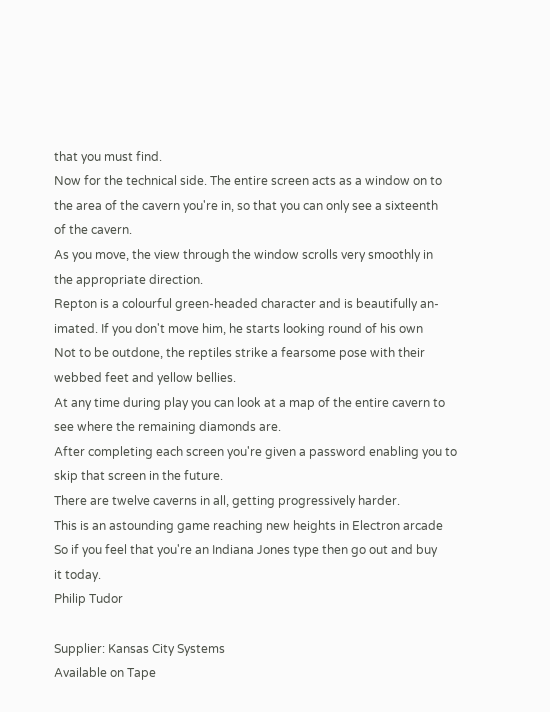that you must find.
Now for the technical side. The entire screen acts as a window on to
the area of the cavern you're in, so that you can only see a sixteenth
of the cavern.
As you move, the view through the window scrolls very smoothly in
the appropriate direction.
Repton is a colourful green-headed character and is beautifully an-
imated. If you don't move him, he starts looking round of his own
Not to be outdone, the reptiles strike a fearsome pose with their
webbed feet and yellow bellies.
At any time during play you can look at a map of the entire cavern to
see where the remaining diamonds are.
After completing each screen you're given a password enabling you to
skip that screen in the future.
There are twelve caverns in all, getting progressively harder.
This is an astounding game reaching new heights in Electron arcade
So if you feel that you're an Indiana Jones type then go out and buy
it today.
Philip Tudor

Supplier: Kansas City Systems
Available on Tape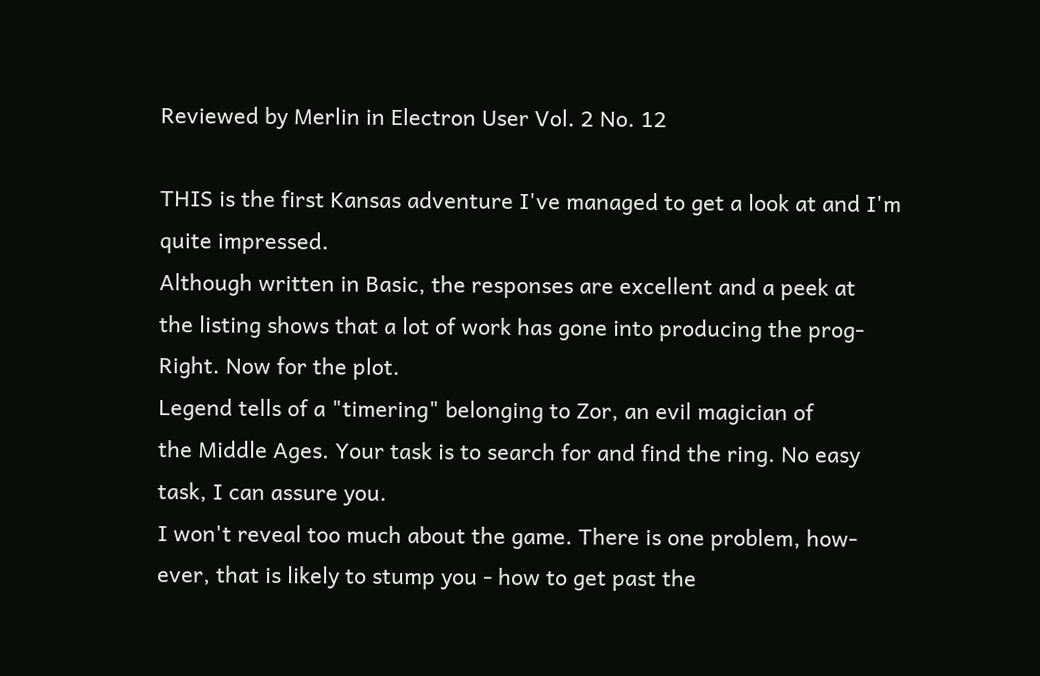Reviewed by Merlin in Electron User Vol. 2 No. 12

THIS is the first Kansas adventure I've managed to get a look at and I'm
quite impressed.
Although written in Basic, the responses are excellent and a peek at
the listing shows that a lot of work has gone into producing the prog-
Right. Now for the plot.
Legend tells of a "timering" belonging to Zor, an evil magician of
the Middle Ages. Your task is to search for and find the ring. No easy
task, I can assure you.
I won't reveal too much about the game. There is one problem, how-
ever, that is likely to stump you - how to get past the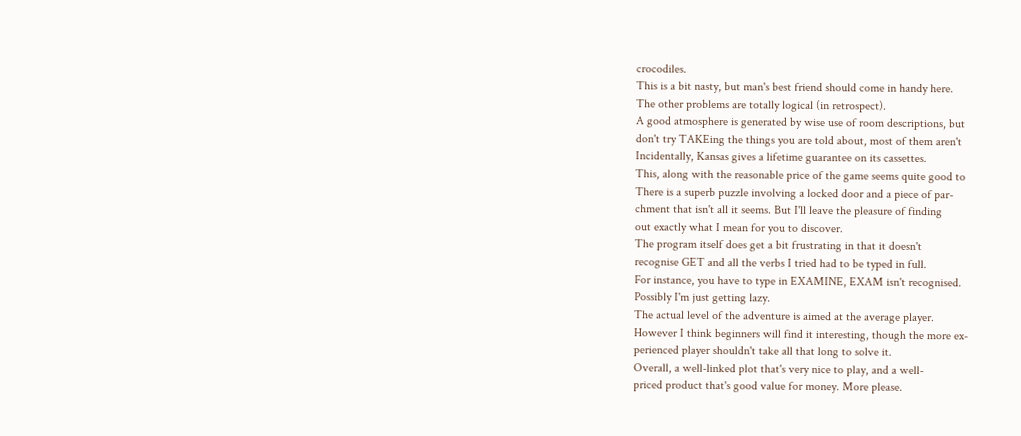crocodiles.
This is a bit nasty, but man's best friend should come in handy here.
The other problems are totally logical (in retrospect).
A good atmosphere is generated by wise use of room descriptions, but
don't try TAKEing the things you are told about, most of them aren't
Incidentally, Kansas gives a lifetime guarantee on its cassettes.
This, along with the reasonable price of the game seems quite good to
There is a superb puzzle involving a locked door and a piece of par-
chment that isn't all it seems. But I'll leave the pleasure of finding
out exactly what I mean for you to discover.
The program itself does get a bit frustrating in that it doesn't
recognise GET and all the verbs I tried had to be typed in full.
For instance, you have to type in EXAMINE, EXAM isn't recognised.
Possibly I'm just getting lazy.
The actual level of the adventure is aimed at the average player.
However I think beginners will find it interesting, though the more ex-
perienced player shouldn't take all that long to solve it.
Overall, a well-linked plot that's very nice to play, and a well-
priced product that's good value for money. More please.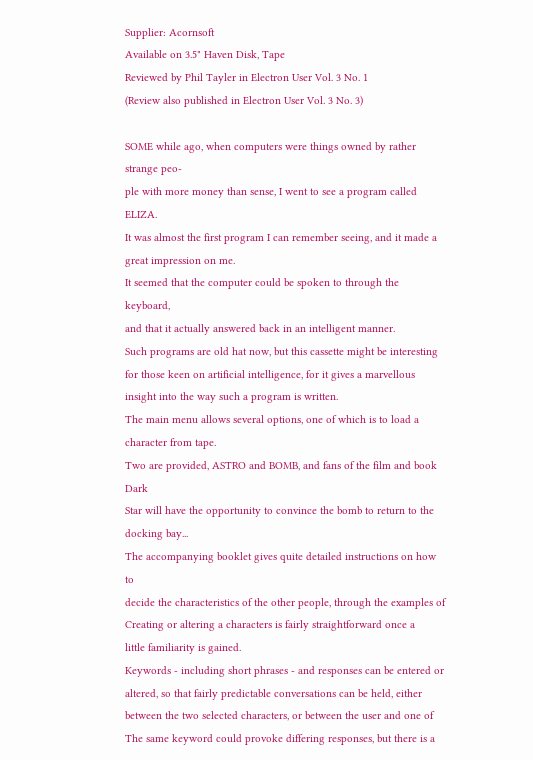Supplier: Acornsoft
Available on 3.5" Haven Disk, Tape
Reviewed by Phil Tayler in Electron User Vol. 3 No. 1
(Review also published in Electron User Vol. 3 No. 3)

SOME while ago, when computers were things owned by rather strange peo-
ple with more money than sense, I went to see a program called ELIZA.
It was almost the first program I can remember seeing, and it made a
great impression on me.
It seemed that the computer could be spoken to through the keyboard,
and that it actually answered back in an intelligent manner.
Such programs are old hat now, but this cassette might be interesting
for those keen on artificial intelligence, for it gives a marvellous
insight into the way such a program is written.
The main menu allows several options, one of which is to load a
character from tape.
Two are provided, ASTRO and BOMB, and fans of the film and book Dark
Star will have the opportunity to convince the bomb to return to the
docking bay...
The accompanying booklet gives quite detailed instructions on how to
decide the characteristics of the other people, through the examples of
Creating or altering a characters is fairly straightforward once a
little familiarity is gained.
Keywords - including short phrases - and responses can be entered or
altered, so that fairly predictable conversations can be held, either
between the two selected characters, or between the user and one of
The same keyword could provoke differing responses, but there is a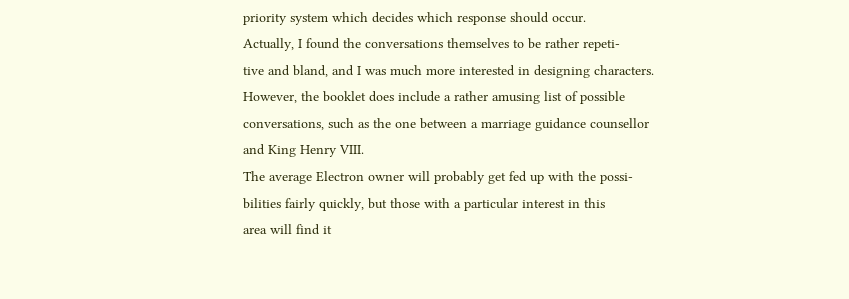priority system which decides which response should occur.
Actually, I found the conversations themselves to be rather repeti-
tive and bland, and I was much more interested in designing characters.
However, the booklet does include a rather amusing list of possible
conversations, such as the one between a marriage guidance counsellor
and King Henry VIII.
The average Electron owner will probably get fed up with the possi-
bilities fairly quickly, but those with a particular interest in this
area will find it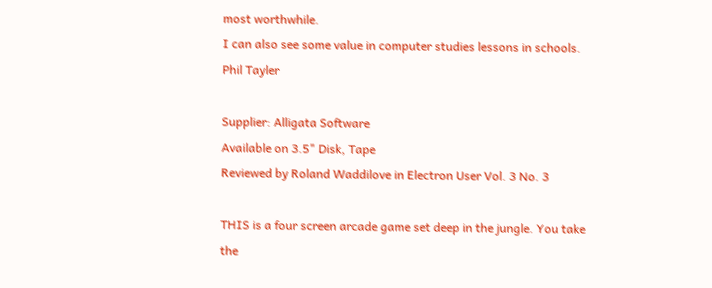most worthwhile.
I can also see some value in computer studies lessons in schools.
Phil Tayler

Supplier: Alligata Software
Available on 3.5" Disk, Tape
Reviewed by Roland Waddilove in Electron User Vol. 3 No. 3

THIS is a four screen arcade game set deep in the jungle. You take the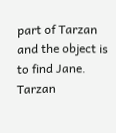part of Tarzan and the object is to find Jane.
Tarzan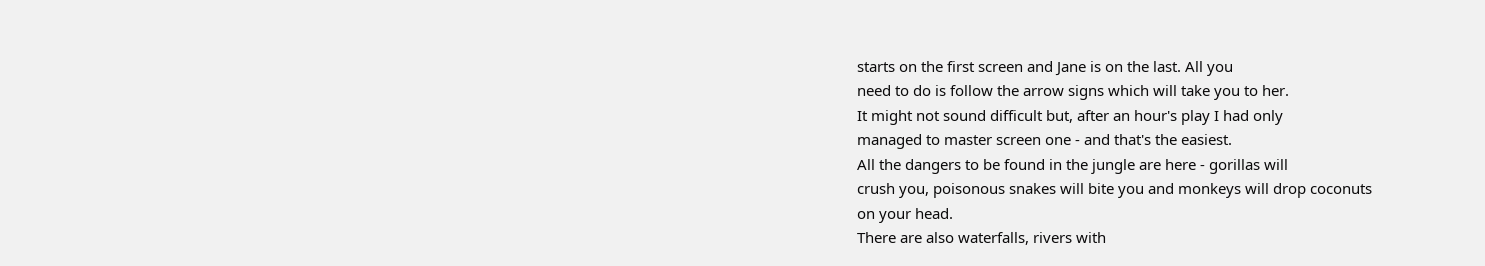starts on the first screen and Jane is on the last. All you
need to do is follow the arrow signs which will take you to her.
It might not sound difficult but, after an hour's play I had only
managed to master screen one - and that's the easiest.
All the dangers to be found in the jungle are here - gorillas will
crush you, poisonous snakes will bite you and monkeys will drop coconuts
on your head.
There are also waterfalls, rivers with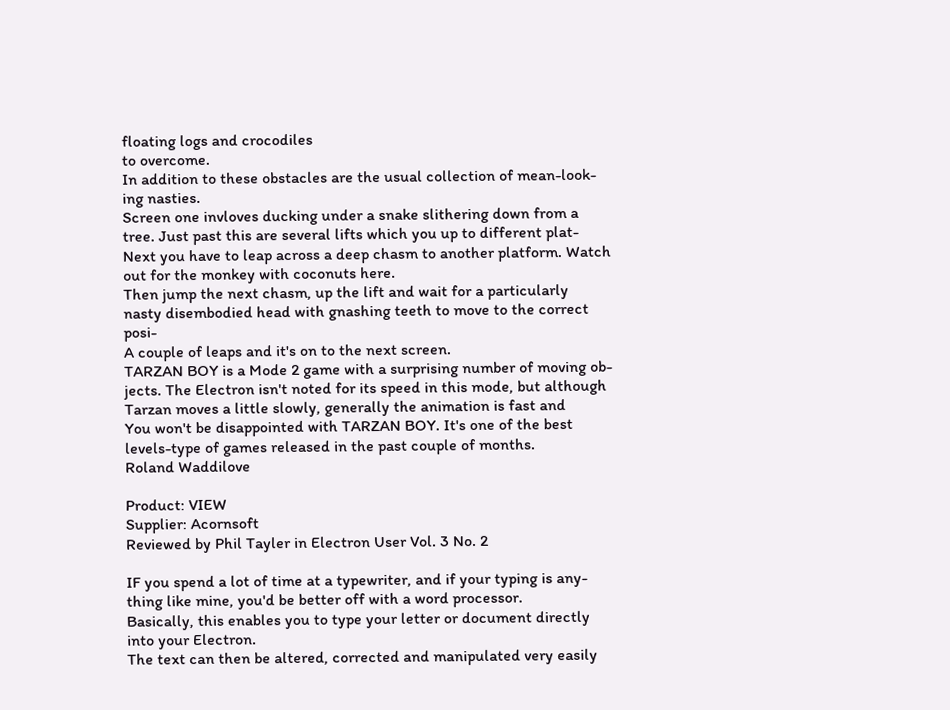floating logs and crocodiles
to overcome.
In addition to these obstacles are the usual collection of mean-look-
ing nasties.
Screen one invloves ducking under a snake slithering down from a
tree. Just past this are several lifts which you up to different plat-
Next you have to leap across a deep chasm to another platform. Watch
out for the monkey with coconuts here.
Then jump the next chasm, up the lift and wait for a particularly
nasty disembodied head with gnashing teeth to move to the correct posi-
A couple of leaps and it's on to the next screen.
TARZAN BOY is a Mode 2 game with a surprising number of moving ob-
jects. The Electron isn't noted for its speed in this mode, but although
Tarzan moves a little slowly, generally the animation is fast and
You won't be disappointed with TARZAN BOY. It's one of the best
levels-type of games released in the past couple of months.
Roland Waddilove

Product: VIEW
Supplier: Acornsoft
Reviewed by Phil Tayler in Electron User Vol. 3 No. 2

IF you spend a lot of time at a typewriter, and if your typing is any-
thing like mine, you'd be better off with a word processor.
Basically, this enables you to type your letter or document directly
into your Electron.
The text can then be altered, corrected and manipulated very easily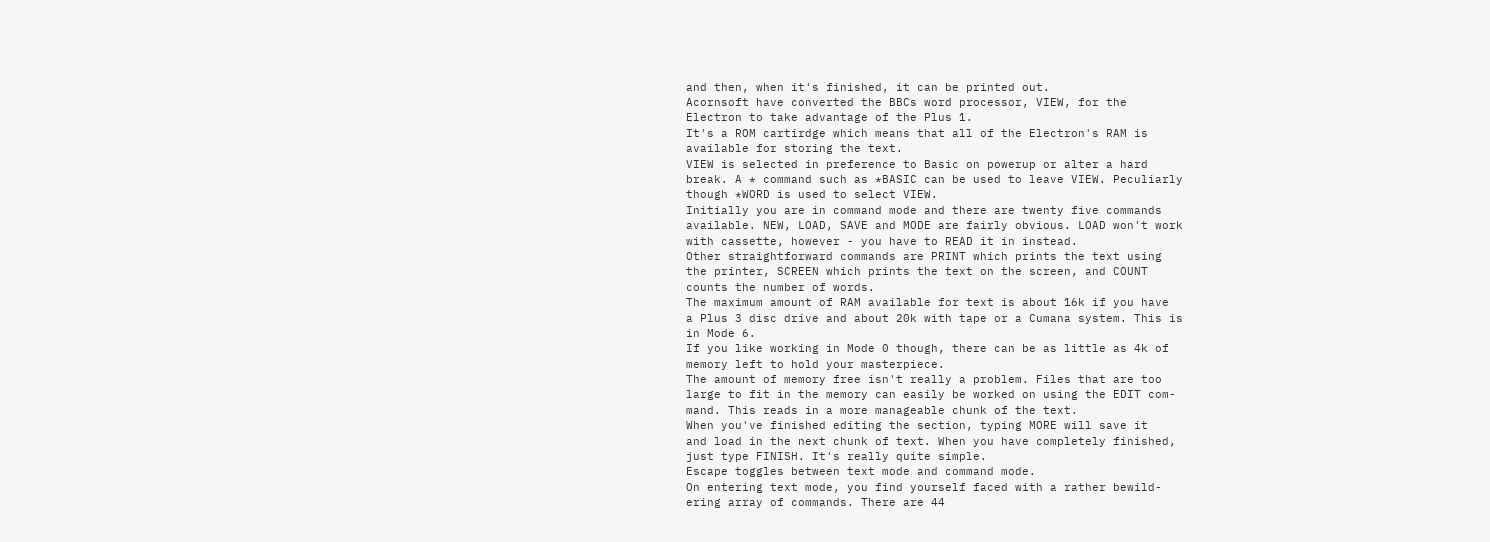and then, when it's finished, it can be printed out.
Acornsoft have converted the BBCs word processor, VIEW, for the
Electron to take advantage of the Plus 1.
It's a ROM cartirdge which means that all of the Electron's RAM is
available for storing the text.
VIEW is selected in preference to Basic on powerup or alter a hard
break. A * command such as *BASIC can be used to leave VIEW. Peculiarly
though *WORD is used to select VIEW.
Initially you are in command mode and there are twenty five commands
available. NEW, LOAD, SAVE and MODE are fairly obvious. LOAD won't work
with cassette, however - you have to READ it in instead.
Other straightforward commands are PRINT which prints the text using
the printer, SCREEN which prints the text on the screen, and COUNT
counts the number of words.
The maximum amount of RAM available for text is about 16k if you have
a Plus 3 disc drive and about 20k with tape or a Cumana system. This is
in Mode 6.
If you like working in Mode 0 though, there can be as little as 4k of
memory left to hold your masterpiece.
The amount of memory free isn't really a problem. Files that are too
large to fit in the memory can easily be worked on using the EDIT com-
mand. This reads in a more manageable chunk of the text.
When you've finished editing the section, typing MORE will save it
and load in the next chunk of text. When you have completely finished,
just type FINISH. It's really quite simple.
Escape toggles between text mode and command mode.
On entering text mode, you find yourself faced with a rather bewild-
ering array of commands. There are 44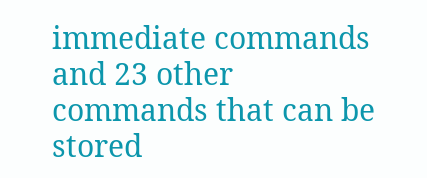immediate commands and 23 other
commands that can be stored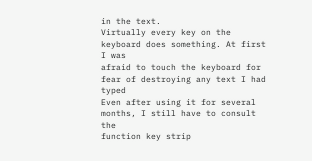in the text.
Virtually every key on the keyboard does something. At first I was
afraid to touch the keyboard for fear of destroying any text I had typed
Even after using it for several months, I still have to consult the
function key strip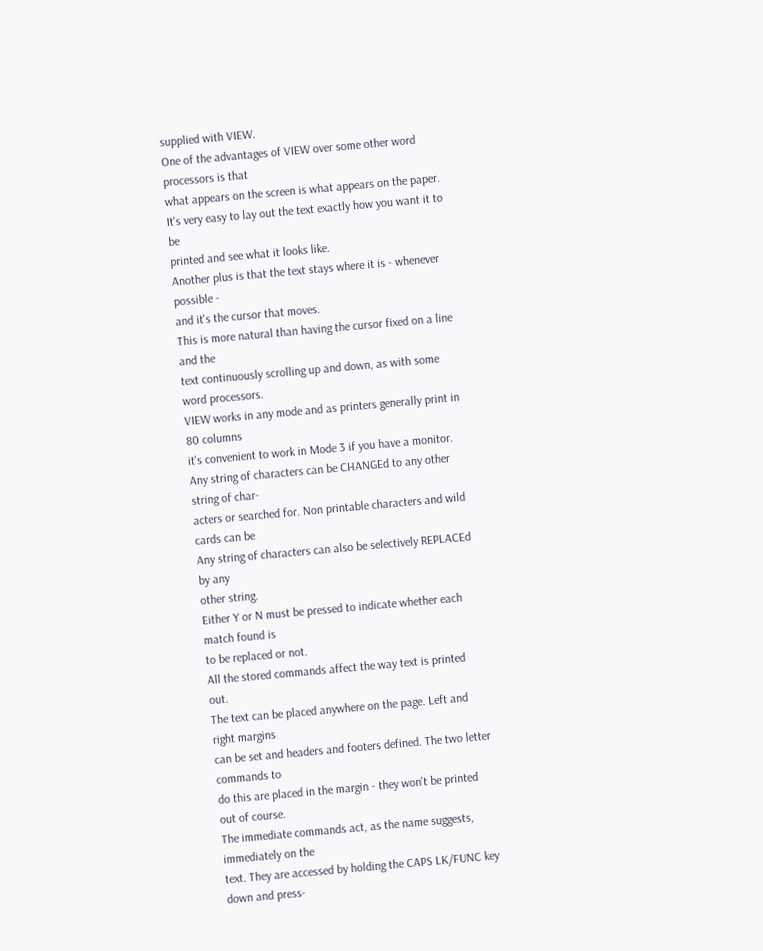supplied with VIEW.
One of the advantages of VIEW over some other word processors is that
what appears on the screen is what appears on the paper.
It's very easy to lay out the text exactly how you want it to be
printed and see what it looks like.
Another plus is that the text stays where it is - whenever possible -
and it's the cursor that moves.
This is more natural than having the cursor fixed on a line and the
text continuously scrolling up and down, as with some word processors.
VIEW works in any mode and as printers generally print in 80 columns
it's convenient to work in Mode 3 if you have a monitor.
Any string of characters can be CHANGEd to any other string of char-
acters or searched for. Non printable characters and wild cards can be
Any string of characters can also be selectively REPLACEd by any
other string.
Either Y or N must be pressed to indicate whether each match found is
to be replaced or not.
All the stored commands affect the way text is printed out.
The text can be placed anywhere on the page. Left and right margins
can be set and headers and footers defined. The two letter commands to
do this are placed in the margin - they won't be printed out of course.
The immediate commands act, as the name suggests, immediately on the
text. They are accessed by holding the CAPS LK/FUNC key down and press-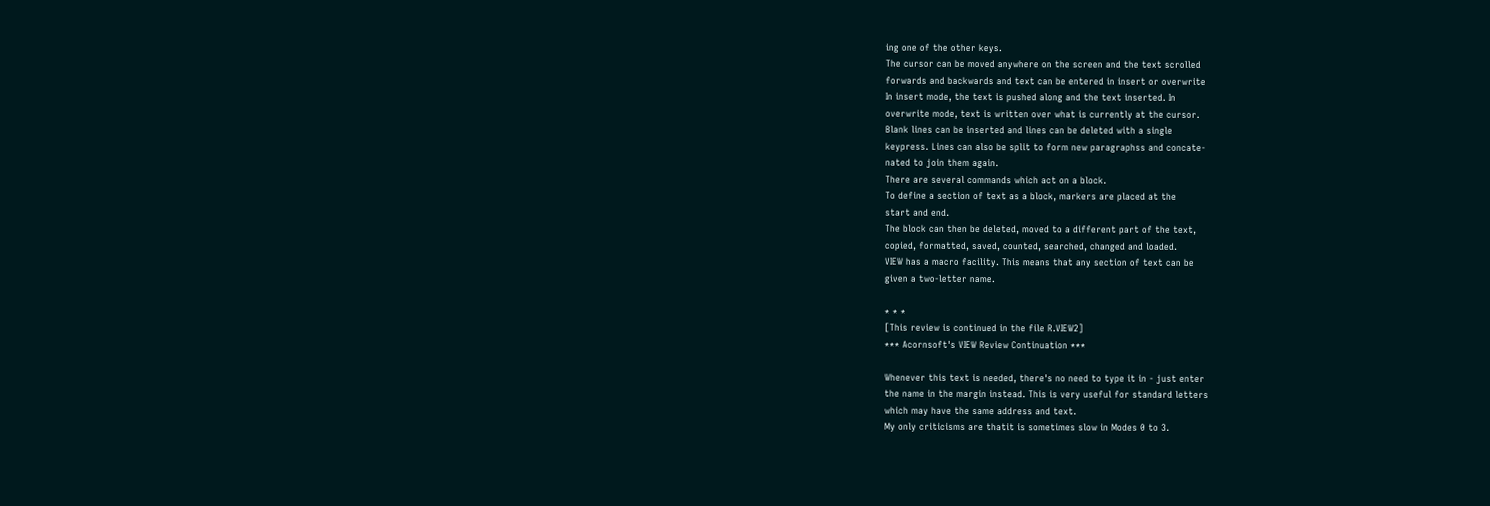ing one of the other keys.
The cursor can be moved anywhere on the screen and the text scrolled
forwards and backwards and text can be entered in insert or overwrite
In insert mode, the text is pushed along and the text inserted. In
overwrite mode, text is written over what is currently at the cursor.
Blank lines can be inserted and lines can be deleted with a single
keypress. Lines can also be split to form new paragraphss and concate-
nated to join them again.
There are several commands which act on a block.
To define a section of text as a block, markers are placed at the
start and end.
The block can then be deleted, moved to a different part of the text,
copied, formatted, saved, counted, searched, changed and loaded.
VIEW has a macro facility. This means that any section of text can be
given a two-letter name.

* * *
[This review is continued in the file R.VIEW2]
*** Acornsoft's VIEW Review Continuation ***

Whenever this text is needed, there's no need to type it in - just enter
the name in the margin instead. This is very useful for standard letters
which may have the same address and text.
My only criticisms are thatit is sometimes slow in Modes 0 to 3.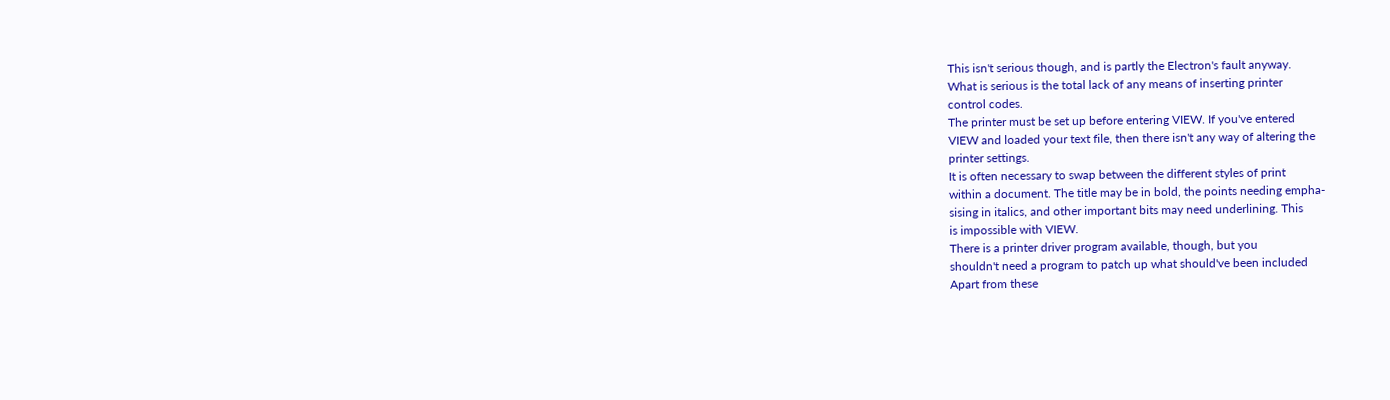This isn't serious though, and is partly the Electron's fault anyway.
What is serious is the total lack of any means of inserting printer
control codes.
The printer must be set up before entering VIEW. If you've entered
VIEW and loaded your text file, then there isn't any way of altering the
printer settings.
It is often necessary to swap between the different styles of print
within a document. The title may be in bold, the points needing empha-
sising in italics, and other important bits may need underlining. This
is impossible with VIEW.
There is a printer driver program available, though, but you
shouldn't need a program to patch up what should've been included
Apart from these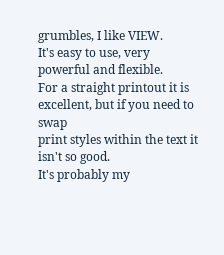grumbles, I like VIEW.
It's easy to use, very powerful and flexible.
For a straight printout it is excellent, but if you need to swap
print styles within the text it isn't so good.
It's probably my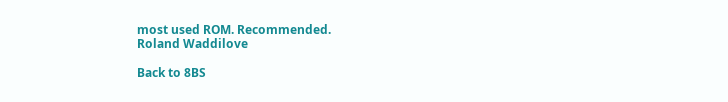most used ROM. Recommended.
Roland Waddilove

Back to 8BS